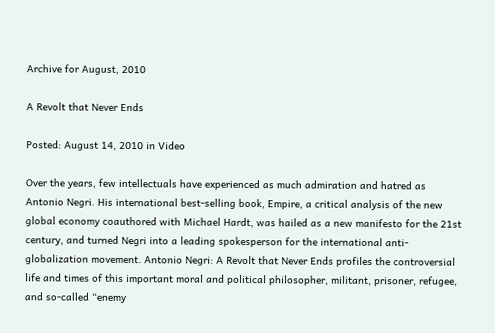Archive for August, 2010

A Revolt that Never Ends

Posted: August 14, 2010 in Video

Over the years, few intellectuals have experienced as much admiration and hatred as Antonio Negri. His international best-selling book, Empire, a critical analysis of the new global economy coauthored with Michael Hardt, was hailed as a new manifesto for the 21st century, and turned Negri into a leading spokesperson for the international anti-globalization movement. Antonio Negri: A Revolt that Never Ends profiles the controversial life and times of this important moral and political philosopher, militant, prisoner, refugee, and so-called “enemy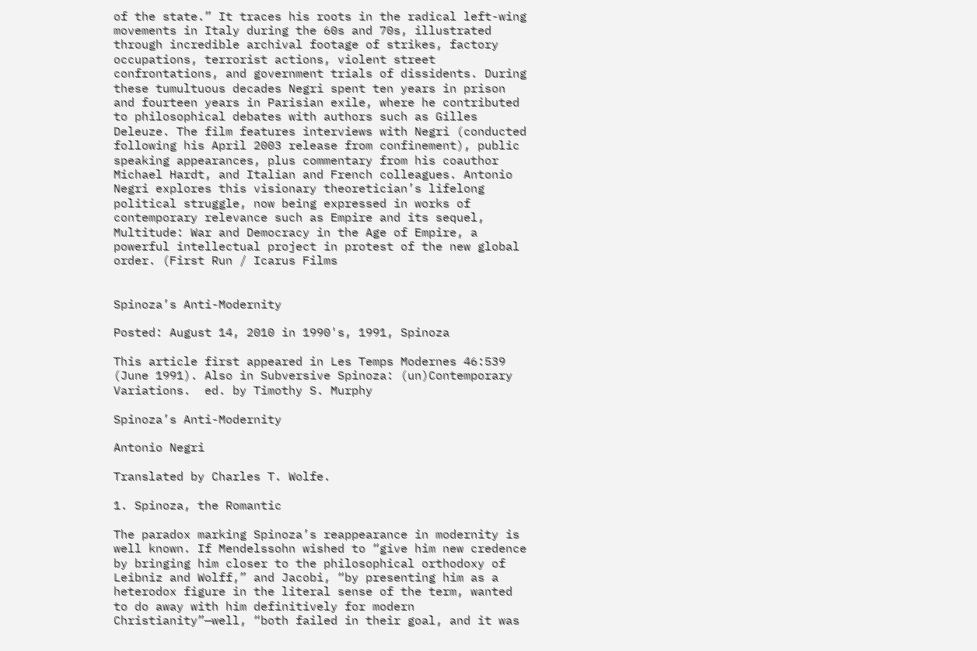of the state.” It traces his roots in the radical left-wing movements in Italy during the 60s and 70s, illustrated through incredible archival footage of strikes, factory occupations, terrorist actions, violent street confrontations, and government trials of dissidents. During these tumultuous decades Negri spent ten years in prison and fourteen years in Parisian exile, where he contributed to philosophical debates with authors such as Gilles Deleuze. The film features interviews with Negri (conducted following his April 2003 release from confinement), public speaking appearances, plus commentary from his coauthor Michael Hardt, and Italian and French colleagues. Antonio Negri explores this visionary theoretician’s lifelong political struggle, now being expressed in works of contemporary relevance such as Empire and its sequel, Multitude: War and Democracy in the Age of Empire, a powerful intellectual project in protest of the new global order. (First Run / Icarus Films


Spinoza’s Anti-Modernity

Posted: August 14, 2010 in 1990's, 1991, Spinoza

This article first appeared in Les Temps Modernes 46:539 (June 1991). Also in Subversive Spinoza: (un)Contemporary Variations.  ed. by Timothy S. Murphy

Spinoza’s Anti-Modernity

Antonio Negri

Translated by Charles T. Wolfe.

1. Spinoza, the Romantic

The paradox marking Spinoza’s reappearance in modernity is well known. If Mendelssohn wished to “give him new credence by bringing him closer to the philosophical orthodoxy of Leibniz and Wolff,” and Jacobi, “by presenting him as a heterodox figure in the literal sense of the term, wanted to do away with him definitively for modern Christianity”—well, “both failed in their goal, and it was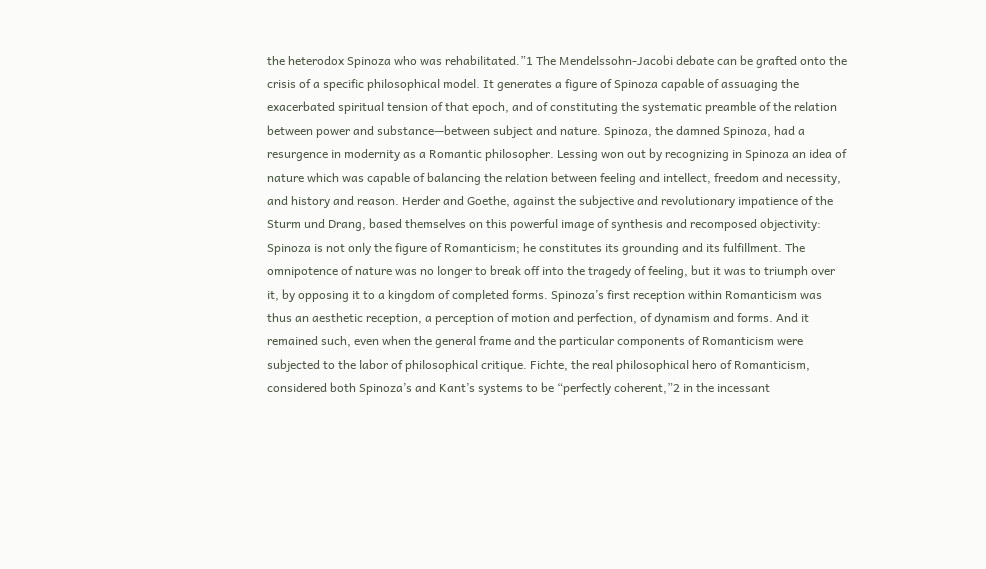the heterodox Spinoza who was rehabilitated.”1 The Mendelssohn-Jacobi debate can be grafted onto the crisis of a specific philosophical model. It generates a figure of Spinoza capable of assuaging the exacerbated spiritual tension of that epoch, and of constituting the systematic preamble of the relation between power and substance—between subject and nature. Spinoza, the damned Spinoza, had a resurgence in modernity as a Romantic philosopher. Lessing won out by recognizing in Spinoza an idea of nature which was capable of balancing the relation between feeling and intellect, freedom and necessity, and history and reason. Herder and Goethe, against the subjective and revolutionary impatience of the Sturm und Drang, based themselves on this powerful image of synthesis and recomposed objectivity: Spinoza is not only the figure of Romanticism; he constitutes its grounding and its fulfillment. The omnipotence of nature was no longer to break off into the tragedy of feeling, but it was to triumph over it, by opposing it to a kingdom of completed forms. Spinoza’s first reception within Romanticism was thus an aesthetic reception, a perception of motion and perfection, of dynamism and forms. And it remained such, even when the general frame and the particular components of Romanticism were subjected to the labor of philosophical critique. Fichte, the real philosophical hero of Romanticism, considered both Spinoza’s and Kant’s systems to be “perfectly coherent,”2 in the incessant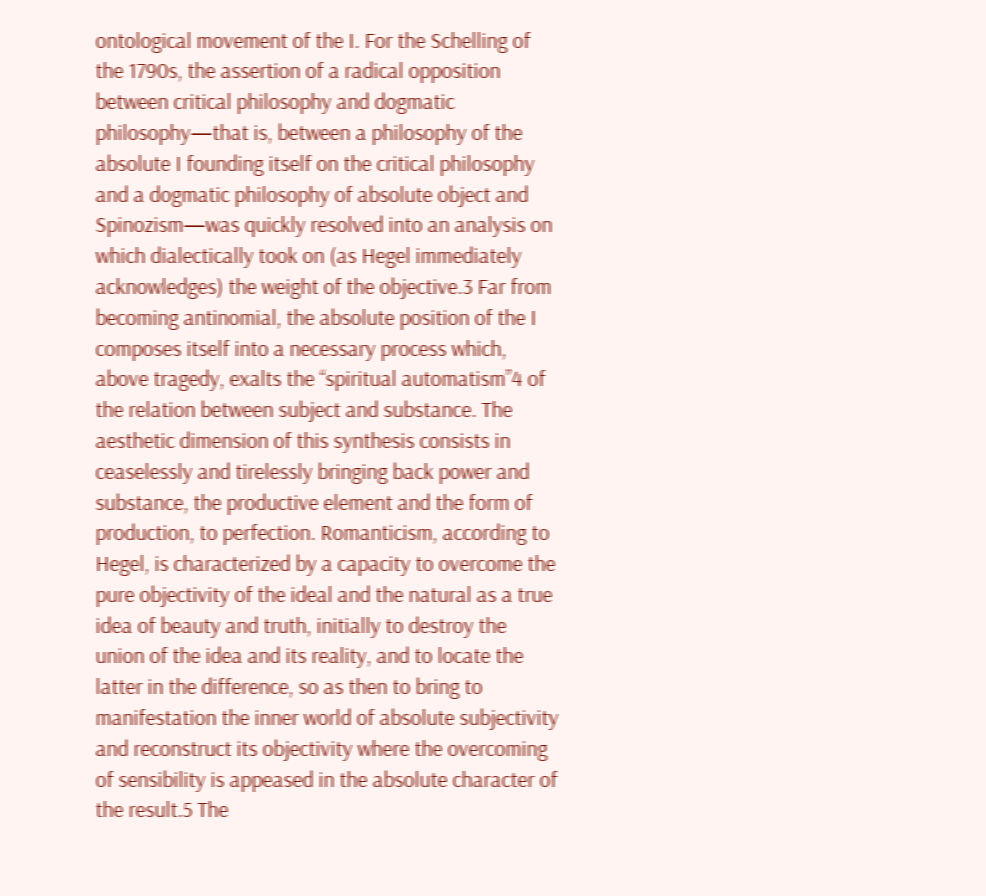ontological movement of the I. For the Schelling of the 1790s, the assertion of a radical opposition between critical philosophy and dogmatic philosophy—that is, between a philosophy of the absolute I founding itself on the critical philosophy and a dogmatic philosophy of absolute object and Spinozism—was quickly resolved into an analysis on which dialectically took on (as Hegel immediately acknowledges) the weight of the objective.3 Far from becoming antinomial, the absolute position of the I composes itself into a necessary process which, above tragedy, exalts the “spiritual automatism”4 of the relation between subject and substance. The aesthetic dimension of this synthesis consists in ceaselessly and tirelessly bringing back power and substance, the productive element and the form of production, to perfection. Romanticism, according to Hegel, is characterized by a capacity to overcome the pure objectivity of the ideal and the natural as a true idea of beauty and truth, initially to destroy the union of the idea and its reality, and to locate the latter in the difference, so as then to bring to manifestation the inner world of absolute subjectivity and reconstruct its objectivity where the overcoming of sensibility is appeased in the absolute character of the result.5 The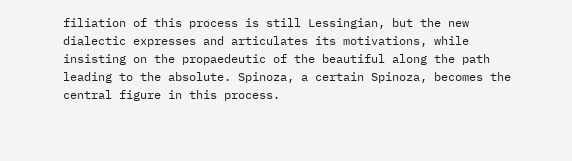filiation of this process is still Lessingian, but the new dialectic expresses and articulates its motivations, while insisting on the propaedeutic of the beautiful along the path leading to the absolute. Spinoza, a certain Spinoza, becomes the central figure in this process.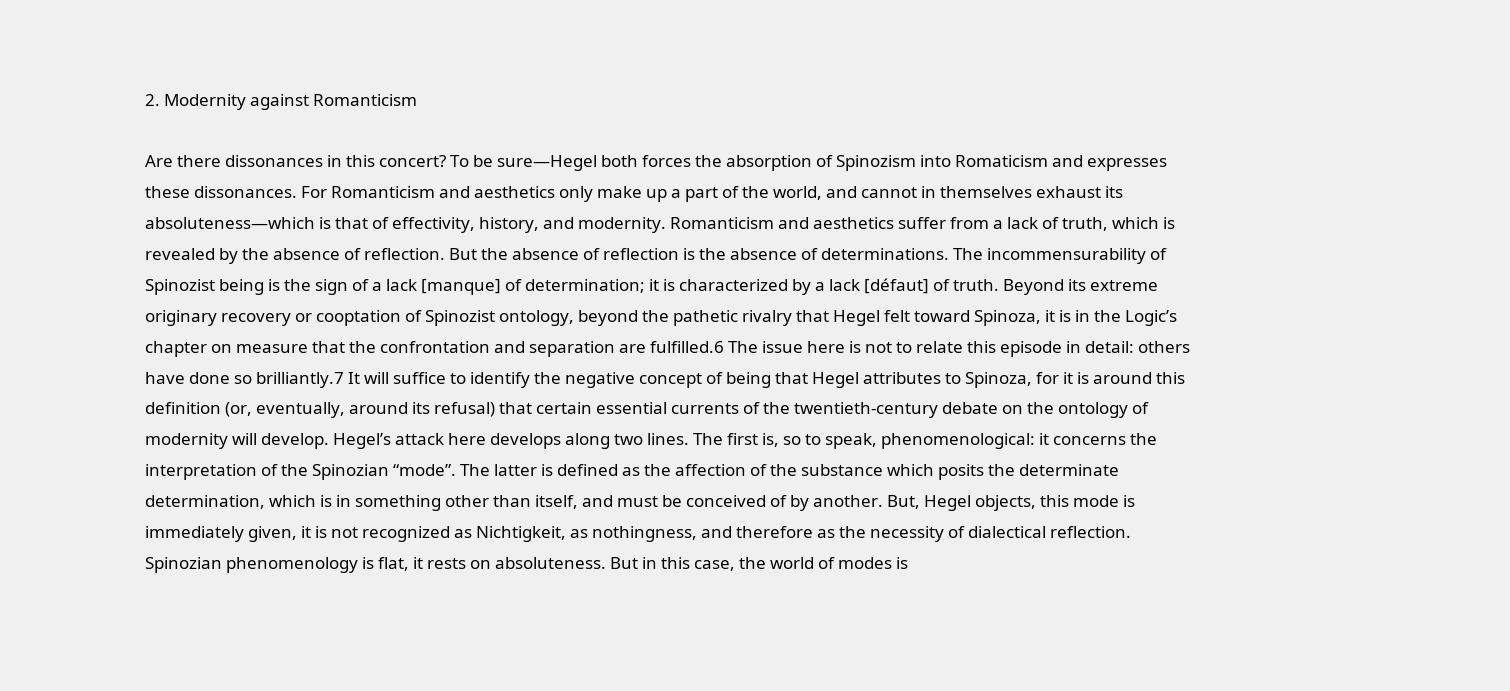2. Modernity against Romanticism

Are there dissonances in this concert? To be sure—Hegel both forces the absorption of Spinozism into Romaticism and expresses these dissonances. For Romanticism and aesthetics only make up a part of the world, and cannot in themselves exhaust its absoluteness—which is that of effectivity, history, and modernity. Romanticism and aesthetics suffer from a lack of truth, which is revealed by the absence of reflection. But the absence of reflection is the absence of determinations. The incommensurability of Spinozist being is the sign of a lack [manque] of determination; it is characterized by a lack [défaut] of truth. Beyond its extreme originary recovery or cooptation of Spinozist ontology, beyond the pathetic rivalry that Hegel felt toward Spinoza, it is in the Logic’s chapter on measure that the confrontation and separation are fulfilled.6 The issue here is not to relate this episode in detail: others have done so brilliantly.7 It will suffice to identify the negative concept of being that Hegel attributes to Spinoza, for it is around this definition (or, eventually, around its refusal) that certain essential currents of the twentieth-century debate on the ontology of modernity will develop. Hegel’s attack here develops along two lines. The first is, so to speak, phenomenological: it concerns the interpretation of the Spinozian “mode”. The latter is defined as the affection of the substance which posits the determinate determination, which is in something other than itself, and must be conceived of by another. But, Hegel objects, this mode is immediately given, it is not recognized as Nichtigkeit, as nothingness, and therefore as the necessity of dialectical reflection. Spinozian phenomenology is flat, it rests on absoluteness. But in this case, the world of modes is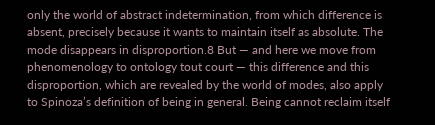only the world of abstract indetermination, from which difference is absent, precisely because it wants to maintain itself as absolute. The mode disappears in disproportion.8 But — and here we move from phenomenology to ontology tout court — this difference and this disproportion, which are revealed by the world of modes, also apply to Spinoza’s definition of being in general. Being cannot reclaim itself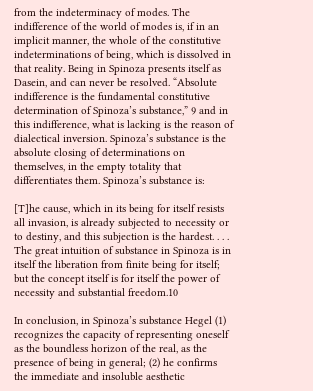from the indeterminacy of modes. The indifference of the world of modes is, if in an implicit manner, the whole of the constitutive indeterminations of being, which is dissolved in that reality. Being in Spinoza presents itself as Dasein, and can never be resolved. “Absolute indifference is the fundamental constitutive determination of Spinoza’s substance,” 9 and in this indifference, what is lacking is the reason of dialectical inversion. Spinoza’s substance is the absolute closing of determinations on themselves, in the empty totality that differentiates them. Spinoza’s substance is:

[T]he cause, which in its being for itself resists all invasion, is already subjected to necessity or to destiny, and this subjection is the hardest. . . . The great intuition of substance in Spinoza is in itself the liberation from finite being for itself; but the concept itself is for itself the power of necessity and substantial freedom.10

In conclusion, in Spinoza’s substance Hegel (1) recognizes the capacity of representing oneself as the boundless horizon of the real, as the presence of being in general; (2) he confirms the immediate and insoluble aesthetic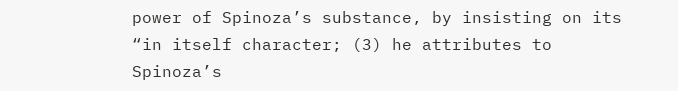power of Spinoza’s substance, by insisting on its “in itself character; (3) he attributes to Spinoza’s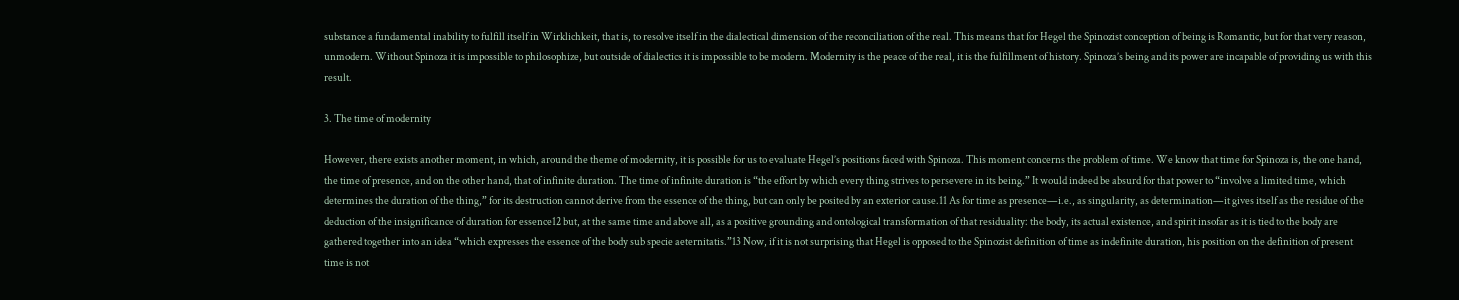substance a fundamental inability to fulfill itself in Wirklichkeit, that is, to resolve itself in the dialectical dimension of the reconciliation of the real. This means that for Hegel the Spinozist conception of being is Romantic, but for that very reason, unmodern. Without Spinoza it is impossible to philosophize, but outside of dialectics it is impossible to be modern. Modernity is the peace of the real, it is the fulfillment of history. Spinoza’s being and its power are incapable of providing us with this result.

3. The time of modernity

However, there exists another moment, in which, around the theme of modernity, it is possible for us to evaluate Hegel’s positions faced with Spinoza. This moment concerns the problem of time. We know that time for Spinoza is, the one hand, the time of presence, and on the other hand, that of infinite duration. The time of infinite duration is “the effort by which every thing strives to persevere in its being.” It would indeed be absurd for that power to “involve a limited time, which determines the duration of the thing,” for its destruction cannot derive from the essence of the thing, but can only be posited by an exterior cause.11 As for time as presence—i.e., as singularity, as determination—it gives itself as the residue of the deduction of the insignificance of duration for essence12 but, at the same time and above all, as a positive grounding and ontological transformation of that residuality: the body, its actual existence, and spirit insofar as it is tied to the body are gathered together into an idea “which expresses the essence of the body sub specie aeternitatis.”13 Now, if it is not surprising that Hegel is opposed to the Spinozist definition of time as indefinite duration, his position on the definition of present time is not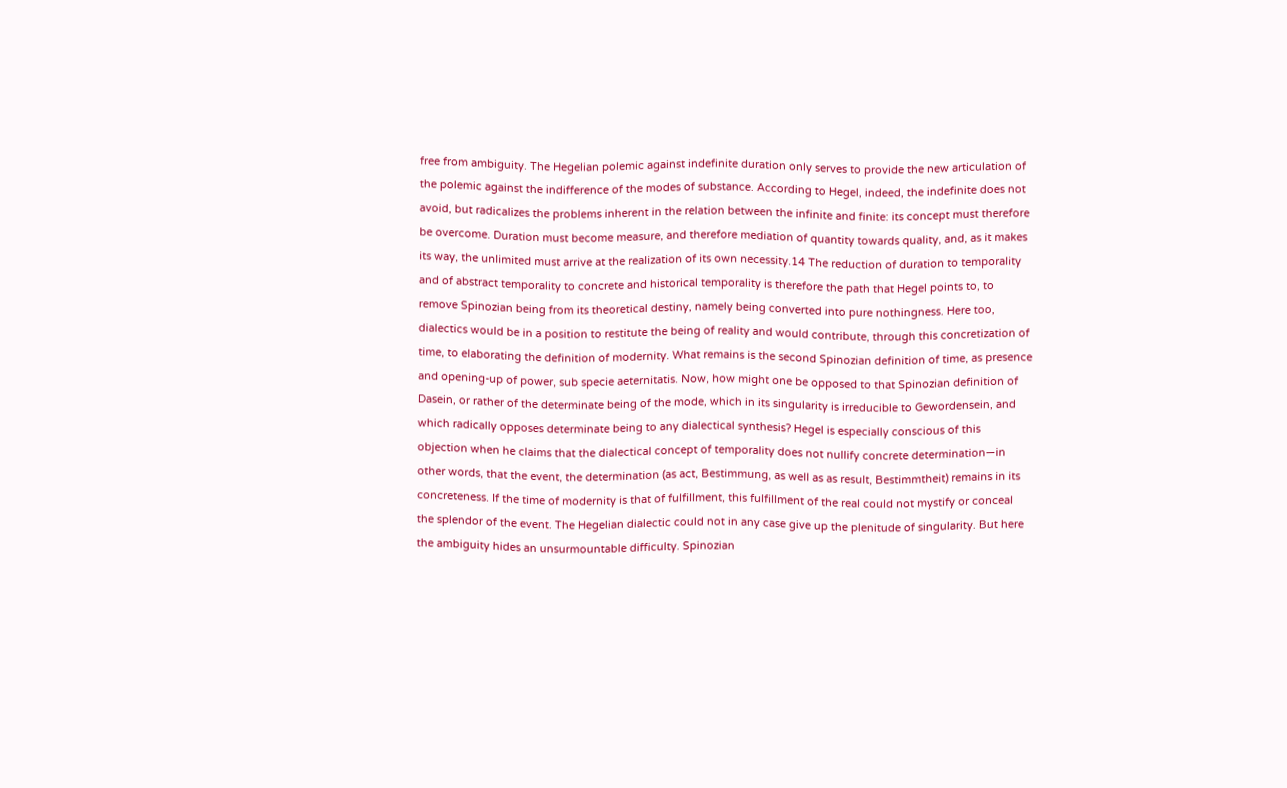free from ambiguity. The Hegelian polemic against indefinite duration only serves to provide the new articulation of the polemic against the indifference of the modes of substance. According to Hegel, indeed, the indefinite does not avoid, but radicalizes the problems inherent in the relation between the infinite and finite: its concept must therefore be overcome. Duration must become measure, and therefore mediation of quantity towards quality, and, as it makes its way, the unlimited must arrive at the realization of its own necessity.14 The reduction of duration to temporality and of abstract temporality to concrete and historical temporality is therefore the path that Hegel points to, to remove Spinozian being from its theoretical destiny, namely being converted into pure nothingness. Here too, dialectics would be in a position to restitute the being of reality and would contribute, through this concretization of time, to elaborating the definition of modernity. What remains is the second Spinozian definition of time, as presence and opening-up of power, sub specie aeternitatis. Now, how might one be opposed to that Spinozian definition of Dasein, or rather of the determinate being of the mode, which in its singularity is irreducible to Gewordensein, and which radically opposes determinate being to any dialectical synthesis? Hegel is especially conscious of this objection when he claims that the dialectical concept of temporality does not nullify concrete determination—in other words, that the event, the determination (as act, Bestimmung, as well as as result, Bestimmtheit) remains in its concreteness. If the time of modernity is that of fulfillment, this fulfillment of the real could not mystify or conceal the splendor of the event. The Hegelian dialectic could not in any case give up the plenitude of singularity. But here the ambiguity hides an unsurmountable difficulty. Spinozian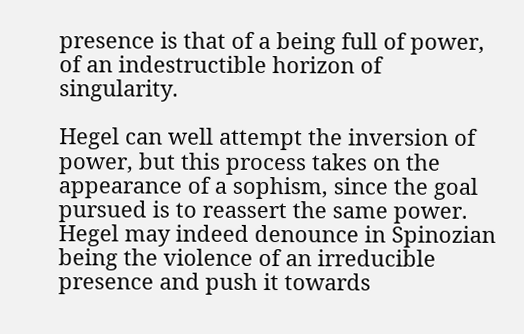presence is that of a being full of power, of an indestructible horizon of singularity.

Hegel can well attempt the inversion of power, but this process takes on the appearance of a sophism, since the goal pursued is to reassert the same power. Hegel may indeed denounce in Spinozian being the violence of an irreducible presence and push it towards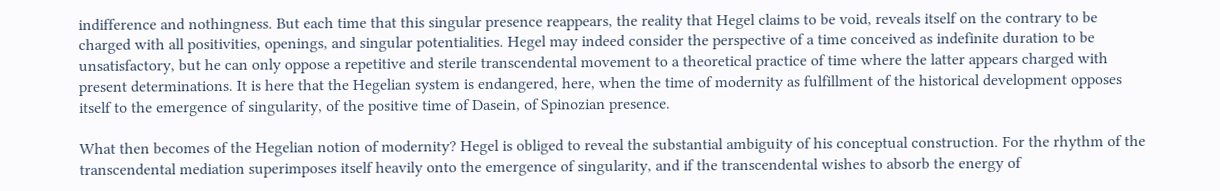indifference and nothingness. But each time that this singular presence reappears, the reality that Hegel claims to be void, reveals itself on the contrary to be charged with all positivities, openings, and singular potentialities. Hegel may indeed consider the perspective of a time conceived as indefinite duration to be unsatisfactory, but he can only oppose a repetitive and sterile transcendental movement to a theoretical practice of time where the latter appears charged with present determinations. It is here that the Hegelian system is endangered, here, when the time of modernity as fulfillment of the historical development opposes itself to the emergence of singularity, of the positive time of Dasein, of Spinozian presence.

What then becomes of the Hegelian notion of modernity? Hegel is obliged to reveal the substantial ambiguity of his conceptual construction. For the rhythm of the transcendental mediation superimposes itself heavily onto the emergence of singularity, and if the transcendental wishes to absorb the energy of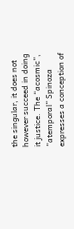the singular, it does not however succeed in doing it justice. The “acosmic”, “atemporal” Spinoza expresses a conception of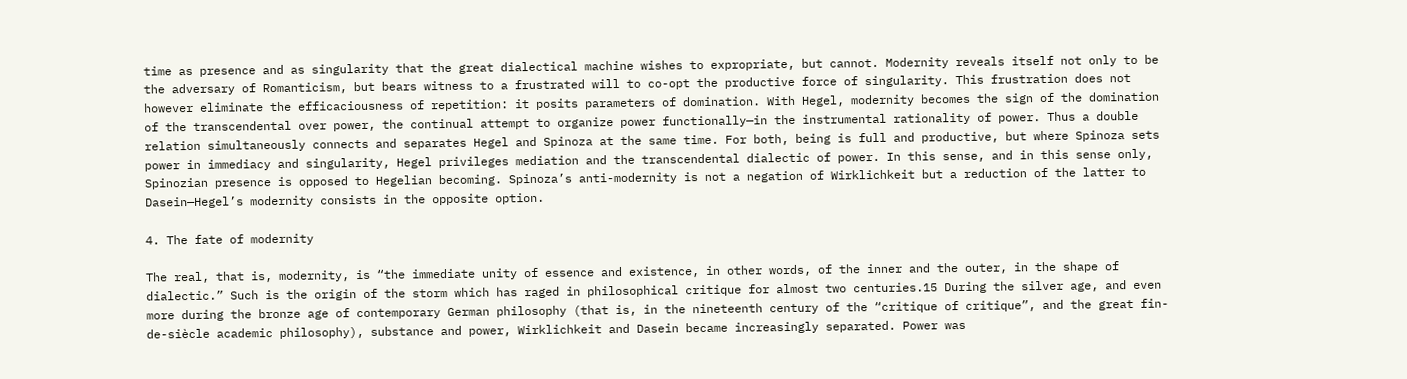time as presence and as singularity that the great dialectical machine wishes to expropriate, but cannot. Modernity reveals itself not only to be the adversary of Romanticism, but bears witness to a frustrated will to co-opt the productive force of singularity. This frustration does not however eliminate the efficaciousness of repetition: it posits parameters of domination. With Hegel, modernity becomes the sign of the domination of the transcendental over power, the continual attempt to organize power functionally—in the instrumental rationality of power. Thus a double relation simultaneously connects and separates Hegel and Spinoza at the same time. For both, being is full and productive, but where Spinoza sets power in immediacy and singularity, Hegel privileges mediation and the transcendental dialectic of power. In this sense, and in this sense only, Spinozian presence is opposed to Hegelian becoming. Spinoza’s anti-modernity is not a negation of Wirklichkeit but a reduction of the latter to Dasein—Hegel’s modernity consists in the opposite option.

4. The fate of modernity

The real, that is, modernity, is “the immediate unity of essence and existence, in other words, of the inner and the outer, in the shape of dialectic.” Such is the origin of the storm which has raged in philosophical critique for almost two centuries.15 During the silver age, and even more during the bronze age of contemporary German philosophy (that is, in the nineteenth century of the “critique of critique”, and the great fin-de-siècle academic philosophy), substance and power, Wirklichkeit and Dasein became increasingly separated. Power was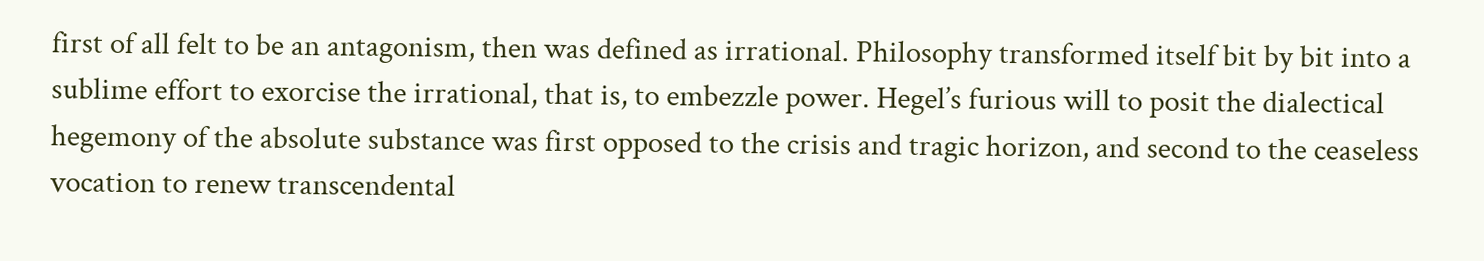first of all felt to be an antagonism, then was defined as irrational. Philosophy transformed itself bit by bit into a sublime effort to exorcise the irrational, that is, to embezzle power. Hegel’s furious will to posit the dialectical hegemony of the absolute substance was first opposed to the crisis and tragic horizon, and second to the ceaseless vocation to renew transcendental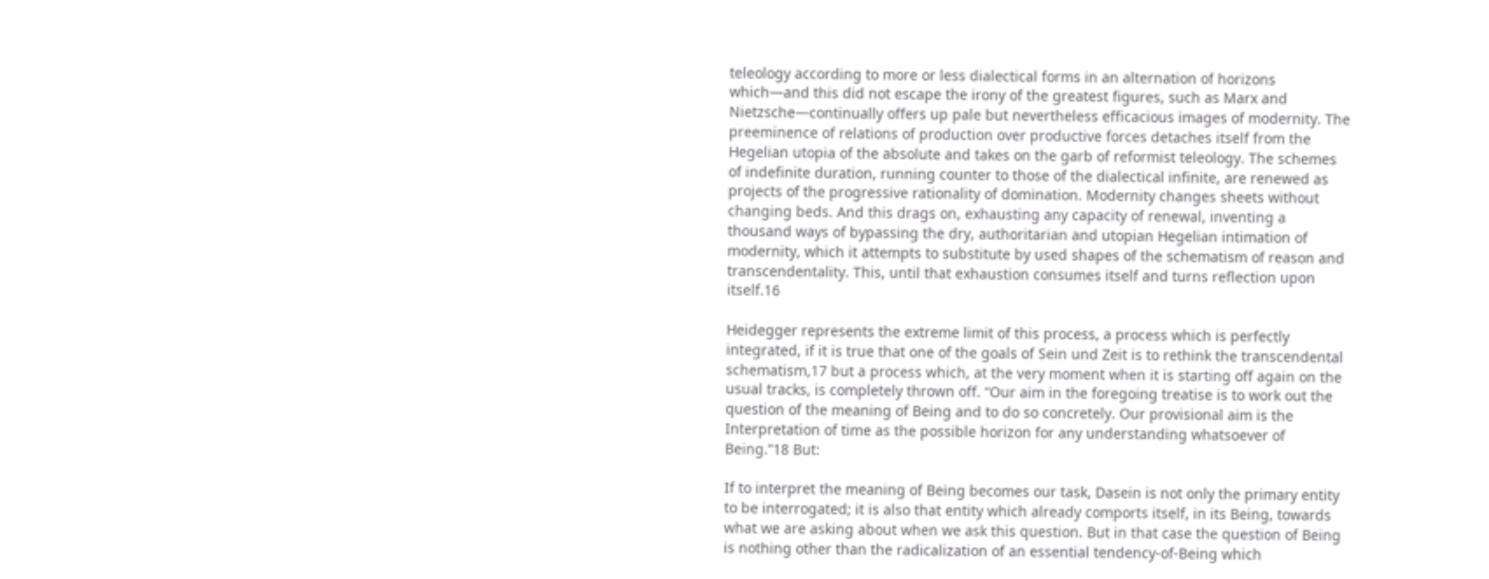teleology according to more or less dialectical forms in an alternation of horizons which—and this did not escape the irony of the greatest figures, such as Marx and Nietzsche—continually offers up pale but nevertheless efficacious images of modernity. The preeminence of relations of production over productive forces detaches itself from the Hegelian utopia of the absolute and takes on the garb of reformist teleology. The schemes of indefinite duration, running counter to those of the dialectical infinite, are renewed as projects of the progressive rationality of domination. Modernity changes sheets without changing beds. And this drags on, exhausting any capacity of renewal, inventing a thousand ways of bypassing the dry, authoritarian and utopian Hegelian intimation of modernity, which it attempts to substitute by used shapes of the schematism of reason and transcendentality. This, until that exhaustion consumes itself and turns reflection upon itself.16

Heidegger represents the extreme limit of this process, a process which is perfectly integrated, if it is true that one of the goals of Sein und Zeit is to rethink the transcendental schematism,17 but a process which, at the very moment when it is starting off again on the usual tracks, is completely thrown off. “Our aim in the foregoing treatise is to work out the question of the meaning of Being and to do so concretely. Our provisional aim is the Interpretation of time as the possible horizon for any understanding whatsoever of Being.”18 But:

If to interpret the meaning of Being becomes our task, Dasein is not only the primary entity to be interrogated; it is also that entity which already comports itself, in its Being, towards what we are asking about when we ask this question. But in that case the question of Being is nothing other than the radicalization of an essential tendency-of-Being which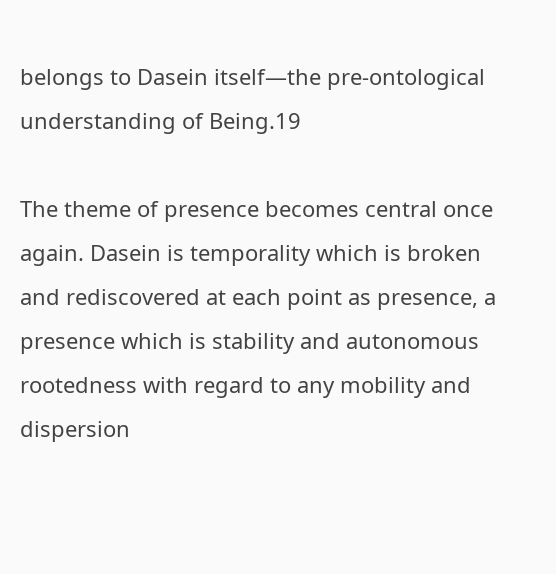belongs to Dasein itself—the pre-ontological understanding of Being.19

The theme of presence becomes central once again. Dasein is temporality which is broken and rediscovered at each point as presence, a presence which is stability and autonomous rootedness with regard to any mobility and dispersion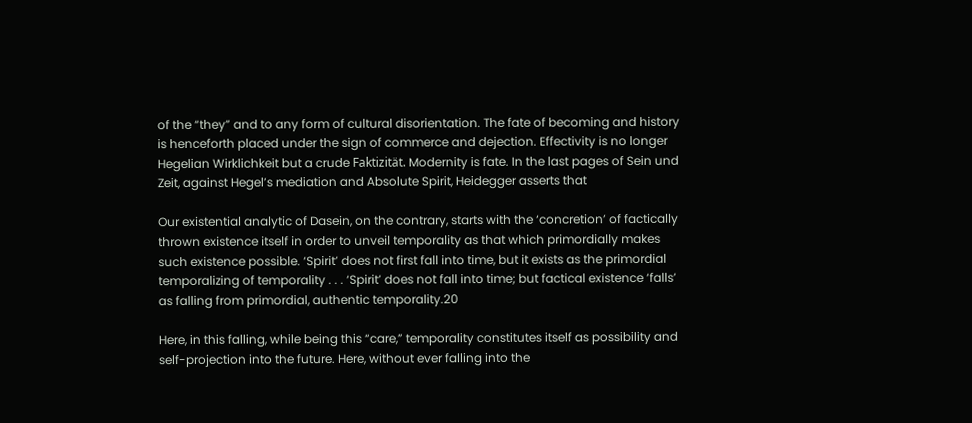of the “they” and to any form of cultural disorientation. The fate of becoming and history is henceforth placed under the sign of commerce and dejection. Effectivity is no longer Hegelian Wirklichkeit but a crude Faktizität. Modernity is fate. In the last pages of Sein und Zeit, against Hegel’s mediation and Absolute Spirit, Heidegger asserts that

Our existential analytic of Dasein, on the contrary, starts with the ‘concretion’ of factically thrown existence itself in order to unveil temporality as that which primordially makes such existence possible. ‘Spirit’ does not first fall into time, but it exists as the primordial temporalizing of temporality . . . ‘Spirit’ does not fall into time; but factical existence ‘falls’ as falling from primordial, authentic temporality.20

Here, in this falling, while being this “care,” temporality constitutes itself as possibility and self-projection into the future. Here, without ever falling into the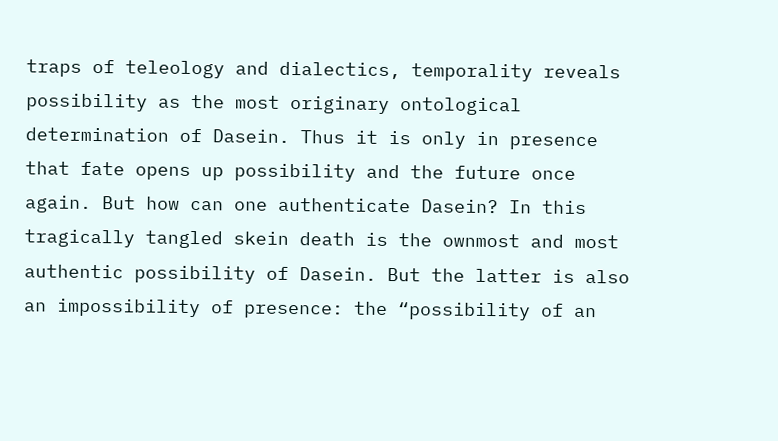traps of teleology and dialectics, temporality reveals possibility as the most originary ontological determination of Dasein. Thus it is only in presence that fate opens up possibility and the future once again. But how can one authenticate Dasein? In this tragically tangled skein death is the ownmost and most authentic possibility of Dasein. But the latter is also an impossibility of presence: the “possibility of an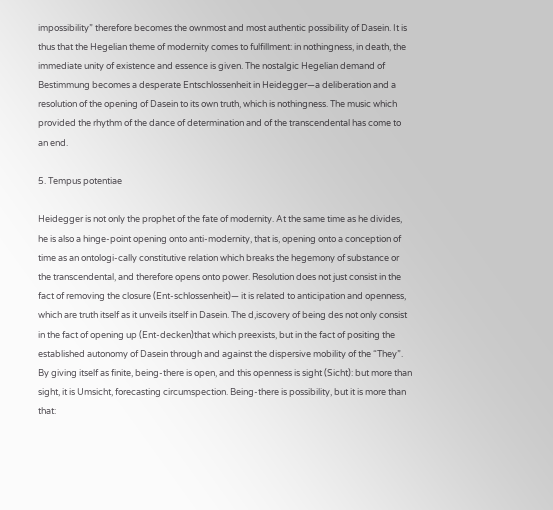impossibility” therefore becomes the ownmost and most authentic possibility of Dasein. It is thus that the Hegelian theme of modernity comes to fulfillment: in nothingness, in death, the immediate unity of existence and essence is given. The nostalgic Hegelian demand of Bestimmung becomes a desperate Entschlossenheit in Heidegger—a deliberation and a resolution of the opening of Dasein to its own truth, which is nothingness. The music which provided the rhythm of the dance of determination and of the transcendental has come to an end.

5. Tempus potentiae

Heidegger is not only the prophet of the fate of modernity. At the same time as he divides, he is also a hinge-point opening onto anti-modernity, that is, opening onto a conception of time as an ontologi-cally constitutive relation which breaks the hegemony of substance or the transcendental, and therefore opens onto power. Resolution does not just consist in the fact of removing the closure (Ent-schlossenheit)— it is related to anticipation and openness, which are truth itself as it unveils itself in Dasein. The d,iscovery of being des not only consist in the fact of opening up (Ent-decken)that which preexists, but in the fact of positing the established autonomy of Dasein through and against the dispersive mobility of the “They”. By giving itself as finite, being-there is open, and this openness is sight (Sicht): but more than sight, it is Umsicht, forecasting circumspection. Being-there is possibility, but it is more than that: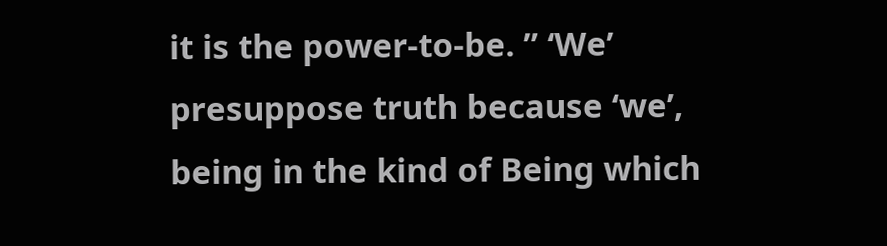it is the power-to-be. ” ‘We’ presuppose truth because ‘we’, being in the kind of Being which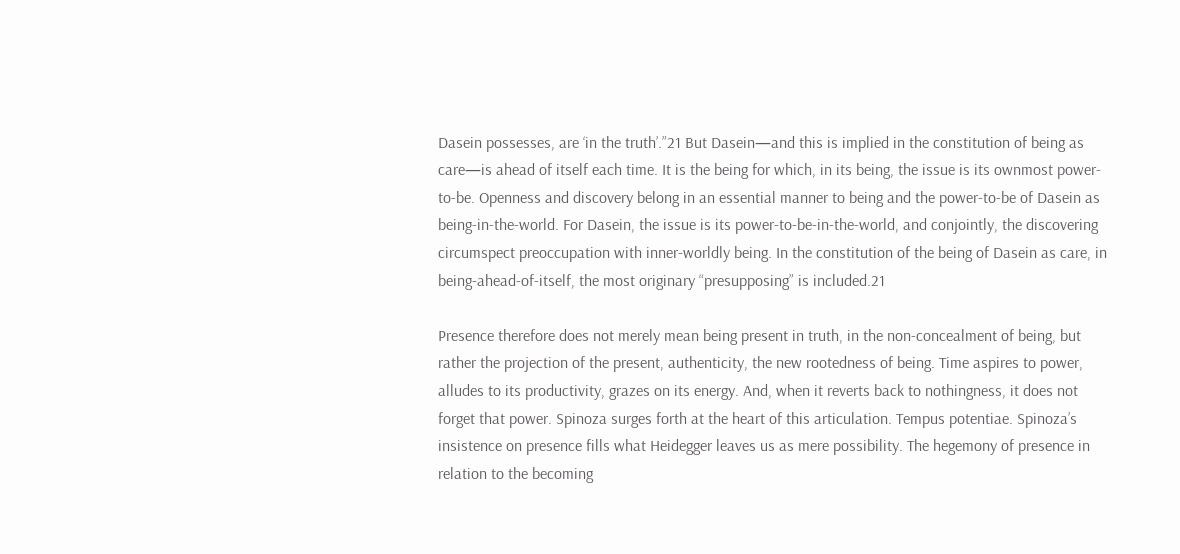Dasein possesses, are ‘in the truth’.”21 But Dasein—and this is implied in the constitution of being as care—is ahead of itself each time. It is the being for which, in its being, the issue is its ownmost power-to-be. Openness and discovery belong in an essential manner to being and the power-to-be of Dasein as being-in-the-world. For Dasein, the issue is its power-to-be-in-the-world, and conjointly, the discovering circumspect preoccupation with inner-worldly being. In the constitution of the being of Dasein as care, in being-ahead-of-itself, the most originary “presupposing” is included.21

Presence therefore does not merely mean being present in truth, in the non-concealment of being, but rather the projection of the present, authenticity, the new rootedness of being. Time aspires to power, alludes to its productivity, grazes on its energy. And, when it reverts back to nothingness, it does not forget that power. Spinoza surges forth at the heart of this articulation. Tempus potentiae. Spinoza’s insistence on presence fills what Heidegger leaves us as mere possibility. The hegemony of presence in relation to the becoming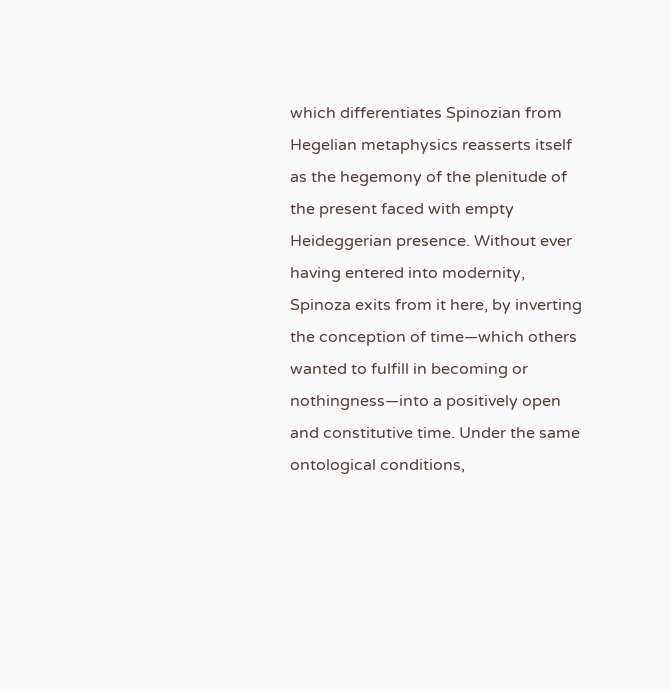which differentiates Spinozian from Hegelian metaphysics reasserts itself as the hegemony of the plenitude of the present faced with empty Heideggerian presence. Without ever having entered into modernity, Spinoza exits from it here, by inverting the conception of time—which others wanted to fulfill in becoming or nothingness—into a positively open and constitutive time. Under the same ontological conditions,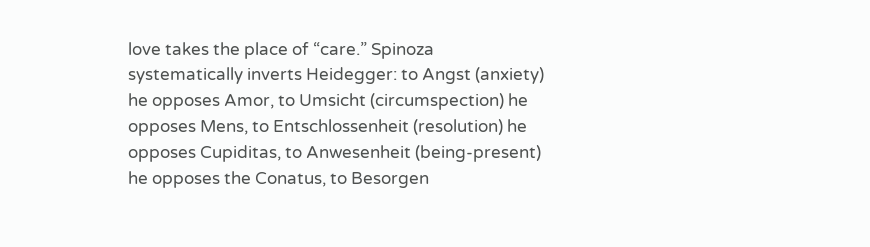love takes the place of “care.” Spinoza systematically inverts Heidegger: to Angst (anxiety) he opposes Amor, to Umsicht (circumspection) he opposes Mens, to Entschlossenheit (resolution) he opposes Cupiditas, to Anwesenheit (being-present) he opposes the Conatus, to Besorgen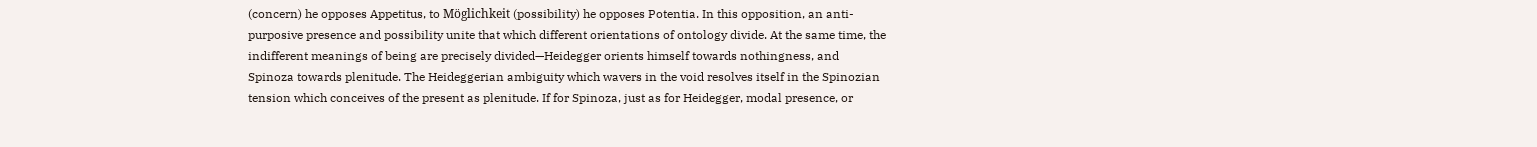(concern) he opposes Appetitus, to Möglichkeit (possibility) he opposes Potentia. In this opposition, an anti-purposive presence and possibility unite that which different orientations of ontology divide. At the same time, the indifferent meanings of being are precisely divided—Heidegger orients himself towards nothingness, and Spinoza towards plenitude. The Heideggerian ambiguity which wavers in the void resolves itself in the Spinozian tension which conceives of the present as plenitude. If for Spinoza, just as for Heidegger, modal presence, or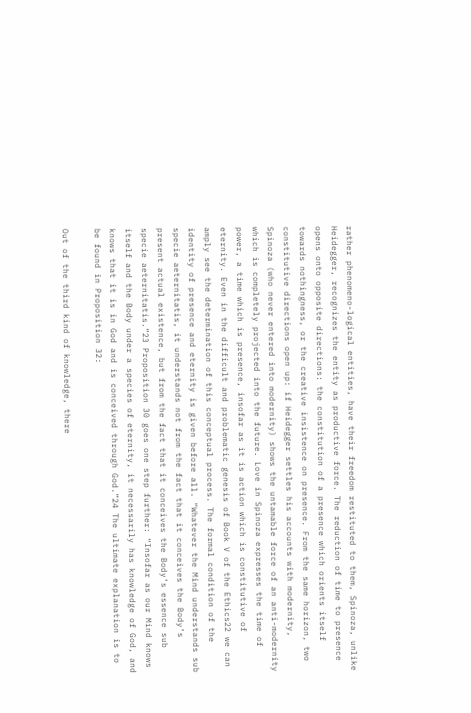rather phenomeno-logical entities, have their freedom restituted to them, Spinoza, unlike Heidegger, recognizes the entity as productive force. The reduction of time to presence opens onto opposite directions: the constitution of a presence which orients itself towards nothingness, or the creative insistence on presence. From the same horizon, two constitutive directions open up: if Heidegger settles his accounts with modernity, Spinoza (who never entered into modernity) shows the untamable force of an anti-modernity which is completely projected into the future. Love in Spinoza expresses the time of power, a time which is presence, insofar as it is action which is constitutive of eternity. Even in the difficult and problematic genesis of Book V of the Ethics22 we can amply see the determination of this conceptual process. The formal condition of the identity of presence and eternity is given before all. “Whatever the Mind understands sub specie aeternitatis, it understands not from the fact that it conceives the Body’s present actual existence, but from the fact that it conceives the Body’s essence sub specie aeternitatis.”23 Proposition 30 goes one step further: “Insofar as our Mind knows itself and the Body under a species of eternity, it necessarily has knowledge of God, and knows that it is in God and is conceived through God.”24 The ultimate explanation is to be found in Proposition 32:

Out of the third kind of knowledge, there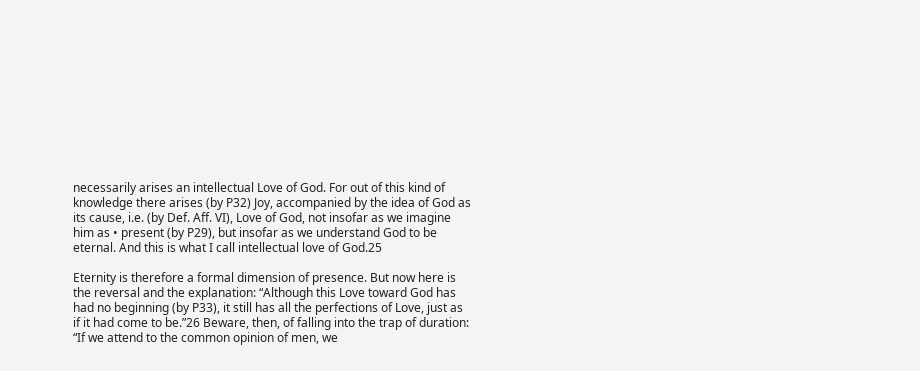necessarily arises an intellectual Love of God. For out of this kind of knowledge there arises (by P32) Joy, accompanied by the idea of God as its cause, i.e. (by Def. Aff. VI), Love of God, not insofar as we imagine him as • present (by P29), but insofar as we understand God to be eternal. And this is what I call intellectual love of God.25

Eternity is therefore a formal dimension of presence. But now here is the reversal and the explanation: “Although this Love toward God has had no beginning (by P33), it still has all the perfections of Love, just as if it had come to be.”26 Beware, then, of falling into the trap of duration: “If we attend to the common opinion of men, we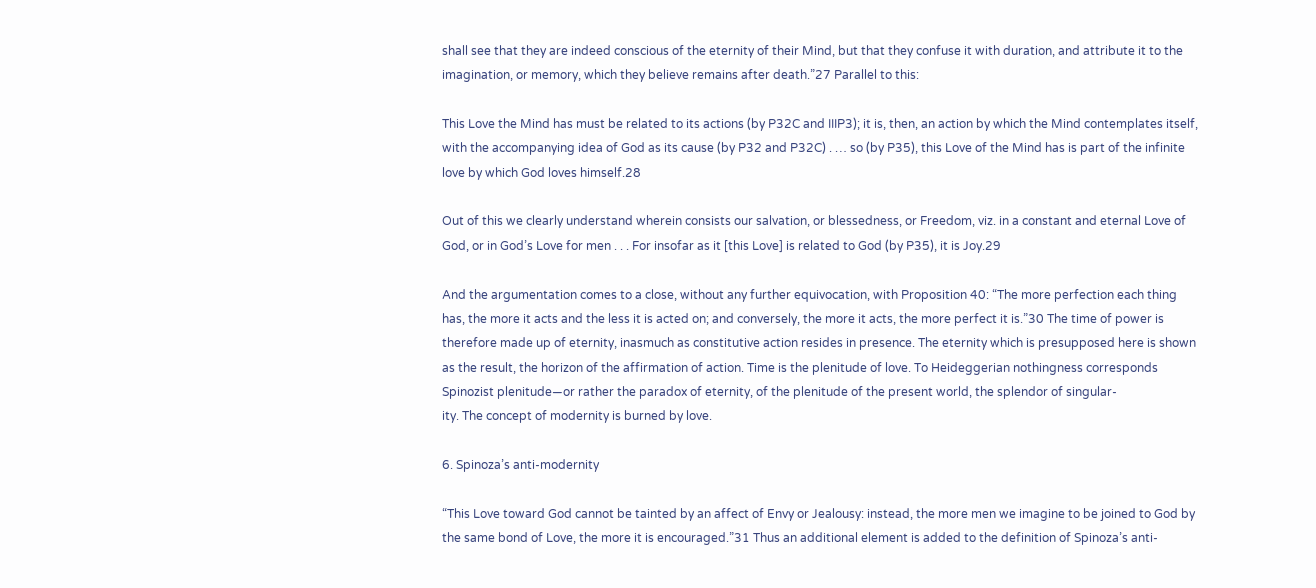shall see that they are indeed conscious of the eternity of their Mind, but that they confuse it with duration, and attribute it to the imagination, or memory, which they believe remains after death.”27 Parallel to this:

This Love the Mind has must be related to its actions (by P32C and IIIP3); it is, then, an action by which the Mind contemplates itself, with the accompanying idea of God as its cause (by P32 and P32C) . … so (by P35), this Love of the Mind has is part of the infinite love by which God loves himself.28

Out of this we clearly understand wherein consists our salvation, or blessedness, or Freedom, viz. in a constant and eternal Love of God, or in God’s Love for men . . . For insofar as it [this Love] is related to God (by P35), it is Joy.29

And the argumentation comes to a close, without any further equivocation, with Proposition 40: “The more perfection each thing has, the more it acts and the less it is acted on; and conversely, the more it acts, the more perfect it is.”30 The time of power is therefore made up of eternity, inasmuch as constitutive action resides in presence. The eternity which is presupposed here is shown as the result, the horizon of the affirmation of action. Time is the plenitude of love. To Heideggerian nothingness corresponds Spinozist plenitude—or rather the paradox of eternity, of the plenitude of the present world, the splendor of singular-
ity. The concept of modernity is burned by love.

6. Spinoza’s anti-modernity

“This Love toward God cannot be tainted by an affect of Envy or Jealousy: instead, the more men we imagine to be joined to God by the same bond of Love, the more it is encouraged.”31 Thus an additional element is added to the definition of Spinoza’s anti-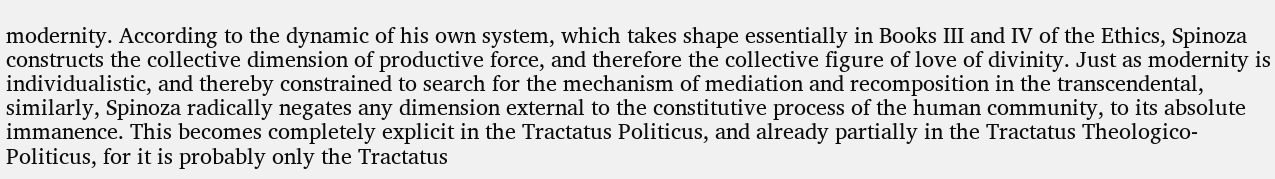modernity. According to the dynamic of his own system, which takes shape essentially in Books III and IV of the Ethics, Spinoza constructs the collective dimension of productive force, and therefore the collective figure of love of divinity. Just as modernity is individualistic, and thereby constrained to search for the mechanism of mediation and recomposition in the transcendental, similarly, Spinoza radically negates any dimension external to the constitutive process of the human community, to its absolute immanence. This becomes completely explicit in the Tractatus Politicus, and already partially in the Tractatus Theologico-Politicus, for it is probably only the Tractatus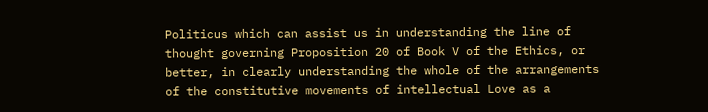Politicus which can assist us in understanding the line of thought governing Proposition 20 of Book V of the Ethics, or better, in clearly understanding the whole of the arrangements of the constitutive movements of intellectual Love as a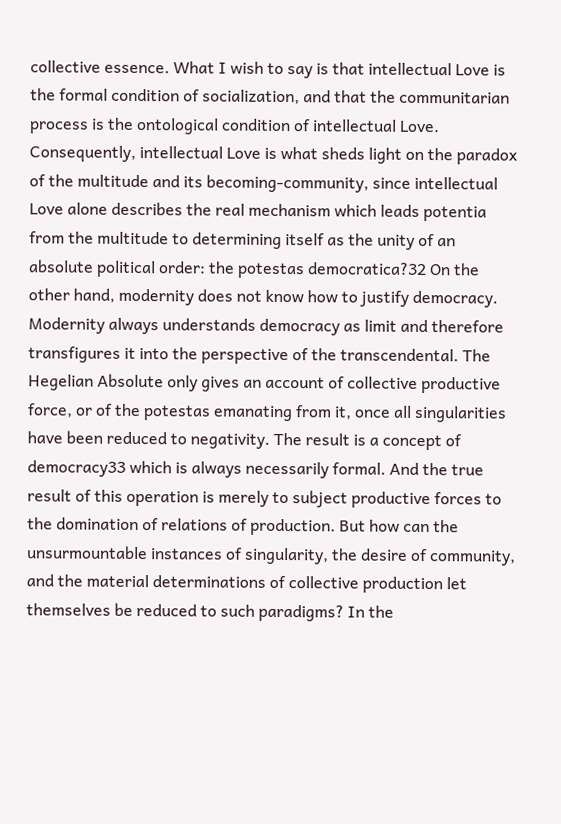collective essence. What I wish to say is that intellectual Love is the formal condition of socialization, and that the communitarian process is the ontological condition of intellectual Love. Consequently, intellectual Love is what sheds light on the paradox of the multitude and its becoming-community, since intellectual Love alone describes the real mechanism which leads potentia from the multitude to determining itself as the unity of an absolute political order: the potestas democratica?32 On the other hand, modernity does not know how to justify democracy. Modernity always understands democracy as limit and therefore transfigures it into the perspective of the transcendental. The Hegelian Absolute only gives an account of collective productive force, or of the potestas emanating from it, once all singularities have been reduced to negativity. The result is a concept of democracy33 which is always necessarily formal. And the true result of this operation is merely to subject productive forces to the domination of relations of production. But how can the unsurmountable instances of singularity, the desire of community, and the material determinations of collective production let themselves be reduced to such paradigms? In the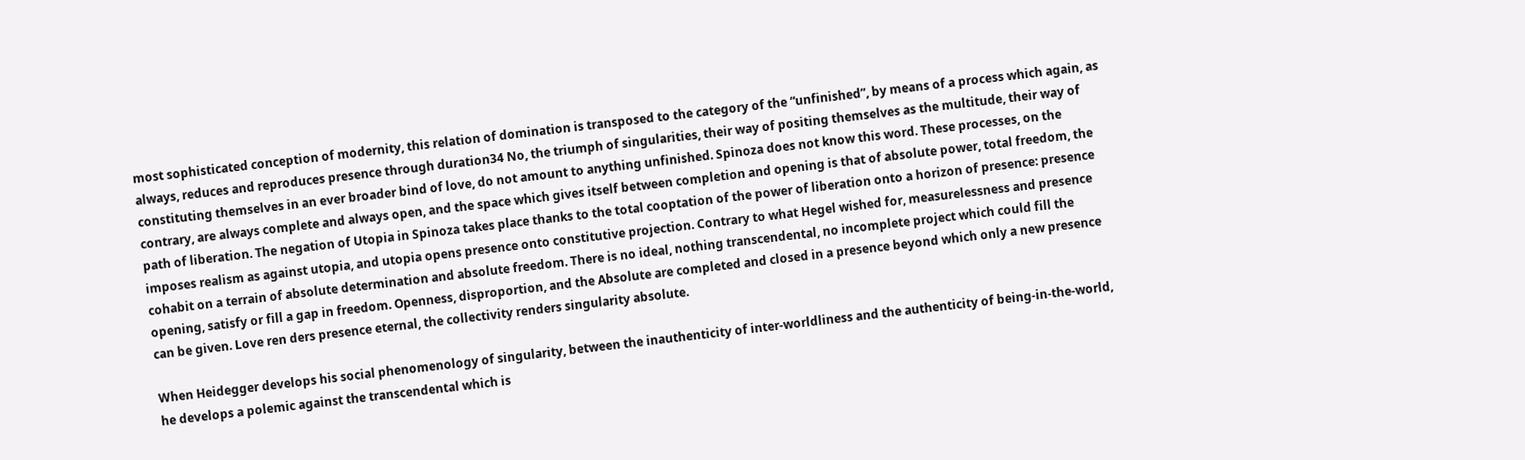most sophisticated conception of modernity, this relation of domination is transposed to the category of the “unfinished”, by means of a process which again, as always, reduces and reproduces presence through duration34 No, the triumph of singularities, their way of positing themselves as the multitude, their way of constituting themselves in an ever broader bind of love, do not amount to anything unfinished. Spinoza does not know this word. These processes, on the contrary, are always complete and always open, and the space which gives itself between completion and opening is that of absolute power, total freedom, the path of liberation. The negation of Utopia in Spinoza takes place thanks to the total cooptation of the power of liberation onto a horizon of presence: presence imposes realism as against utopia, and utopia opens presence onto constitutive projection. Contrary to what Hegel wished for, measurelessness and presence cohabit on a terrain of absolute determination and absolute freedom. There is no ideal, nothing transcendental, no incomplete project which could fill the opening, satisfy or fill a gap in freedom. Openness, disproportion, and the Absolute are completed and closed in a presence beyond which only a new presence can be given. Love ren ders presence eternal, the collectivity renders singularity absolute.

When Heidegger develops his social phenomenology of singularity, between the inauthenticity of inter-worldliness and the authenticity of being-in-the-world, he develops a polemic against the transcendental which is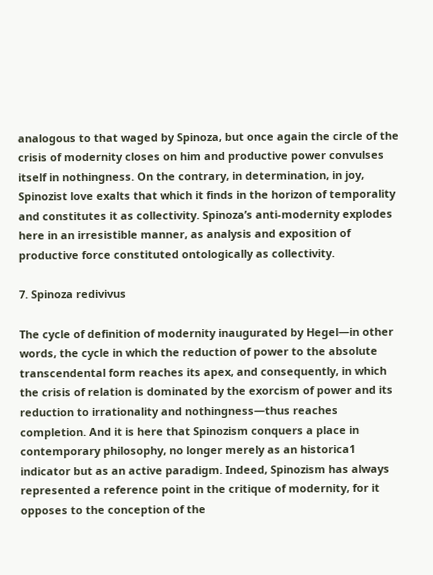analogous to that waged by Spinoza, but once again the circle of the crisis of modernity closes on him and productive power convulses itself in nothingness. On the contrary, in determination, in joy, Spinozist love exalts that which it finds in the horizon of temporality and constitutes it as collectivity. Spinoza’s anti-modernity explodes here in an irresistible manner, as analysis and exposition of productive force constituted ontologically as collectivity.

7. Spinoza redivivus

The cycle of definition of modernity inaugurated by Hegel—in other words, the cycle in which the reduction of power to the absolute transcendental form reaches its apex, and consequently, in which the crisis of relation is dominated by the exorcism of power and its reduction to irrationality and nothingness—thus reaches completion. And it is here that Spinozism conquers a place in contemporary philosophy, no longer merely as an historica1 indicator but as an active paradigm. Indeed, Spinozism has always represented a reference point in the critique of modernity, for it opposes to the conception of the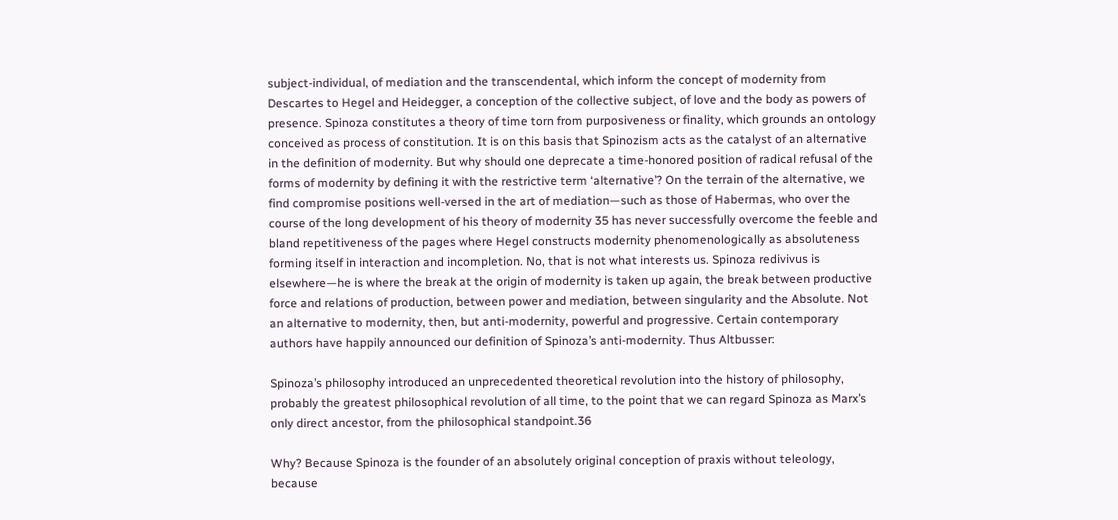subject-individual, of mediation and the transcendental, which inform the concept of modernity from Descartes to Hegel and Heidegger, a conception of the collective subject, of love and the body as powers of presence. Spinoza constitutes a theory of time torn from purposiveness or finality, which grounds an ontology conceived as process of constitution. It is on this basis that Spinozism acts as the catalyst of an alternative in the definition of modernity. But why should one deprecate a time-honored position of radical refusal of the forms of modernity by defining it with the restrictive term ‘alternative’? On the terrain of the alternative, we find compromise positions well-versed in the art of mediation—such as those of Habermas, who over the course of the long development of his theory of modernity 35 has never successfully overcome the feeble and bland repetitiveness of the pages where Hegel constructs modernity phenomenologically as absoluteness forming itself in interaction and incompletion. No, that is not what interests us. Spinoza redivivus is elsewhere—he is where the break at the origin of modernity is taken up again, the break between productive force and relations of production, between power and mediation, between singularity and the Absolute. Not an alternative to modernity, then, but anti-modernity, powerful and progressive. Certain contemporary authors have happily announced our definition of Spinoza’s anti-modernity. Thus Altbusser:

Spinoza’s philosophy introduced an unprecedented theoretical revolution into the history of philosophy, probably the greatest philosophical revolution of all time, to the point that we can regard Spinoza as Marx’s only direct ancestor, from the philosophical standpoint.36

Why? Because Spinoza is the founder of an absolutely original conception of praxis without teleology, because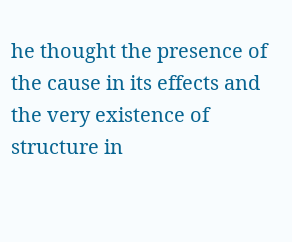he thought the presence of the cause in its effects and the very existence of structure in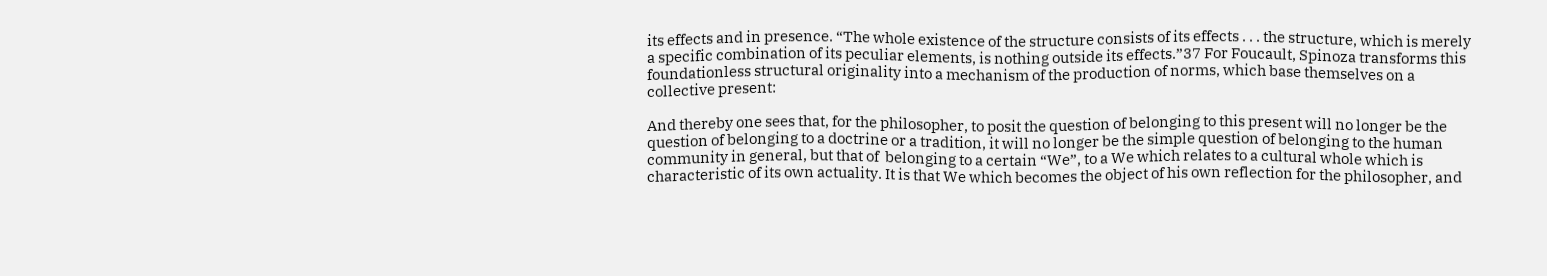its effects and in presence. “The whole existence of the structure consists of its effects . . . the structure, which is merely a specific combination of its peculiar elements, is nothing outside its effects.”37 For Foucault, Spinoza transforms this foundationless structural originality into a mechanism of the production of norms, which base themselves on a collective present:

And thereby one sees that, for the philosopher, to posit the question of belonging to this present will no longer be the question of belonging to a doctrine or a tradition, it will no longer be the simple question of belonging to the human community in general, but that of  belonging to a certain “We”, to a We which relates to a cultural whole which is characteristic of its own actuality. It is that We which becomes the object of his own reflection for the philosopher, and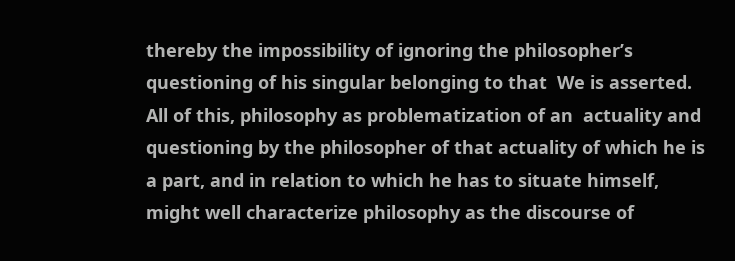thereby the impossibility of ignoring the philosopher’s questioning of his singular belonging to that  We is asserted. All of this, philosophy as problematization of an  actuality and questioning by the philosopher of that actuality of which he is a part, and in relation to which he has to situate himself, might well characterize philosophy as the discourse of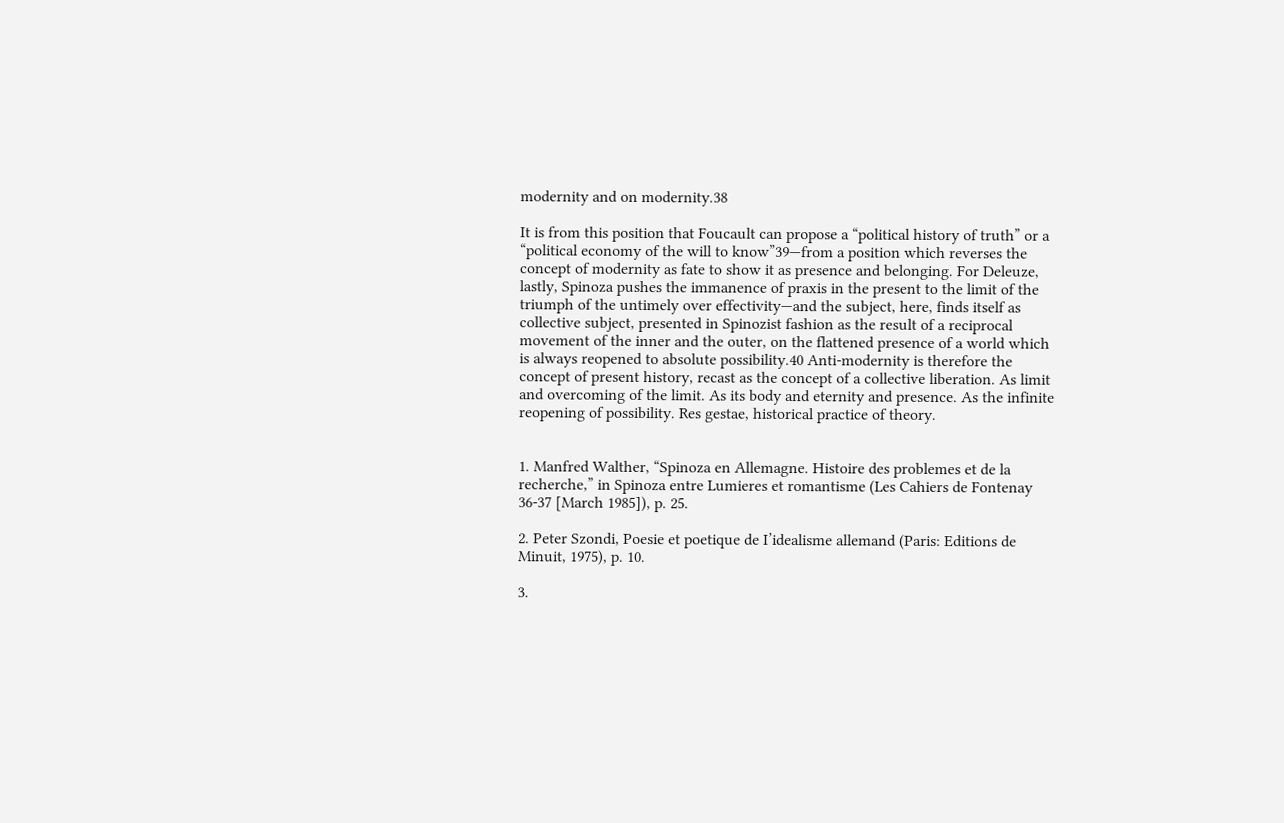modernity and on modernity.38

It is from this position that Foucault can propose a “political history of truth” or a “political economy of the will to know”39—from a position which reverses the concept of modernity as fate to show it as presence and belonging. For Deleuze, lastly, Spinoza pushes the immanence of praxis in the present to the limit of the triumph of the untimely over effectivity—and the subject, here, finds itself as collective subject, presented in Spinozist fashion as the result of a reciprocal movement of the inner and the outer, on the flattened presence of a world which is always reopened to absolute possibility.40 Anti-modernity is therefore the concept of present history, recast as the concept of a collective liberation. As limit and overcoming of the limit. As its body and eternity and presence. As the infinite reopening of possibility. Res gestae, historical practice of theory.


1. Manfred Walther, “Spinoza en Allemagne. Histoire des problemes et de la recherche,” in Spinoza entre Lumieres et romantisme (Les Cahiers de Fontenay 36-37 [March 1985]), p. 25.

2. Peter Szondi, Poesie et poetique de I’idealisme allemand (Paris: Editions de Minuit, 1975), p. 10.

3.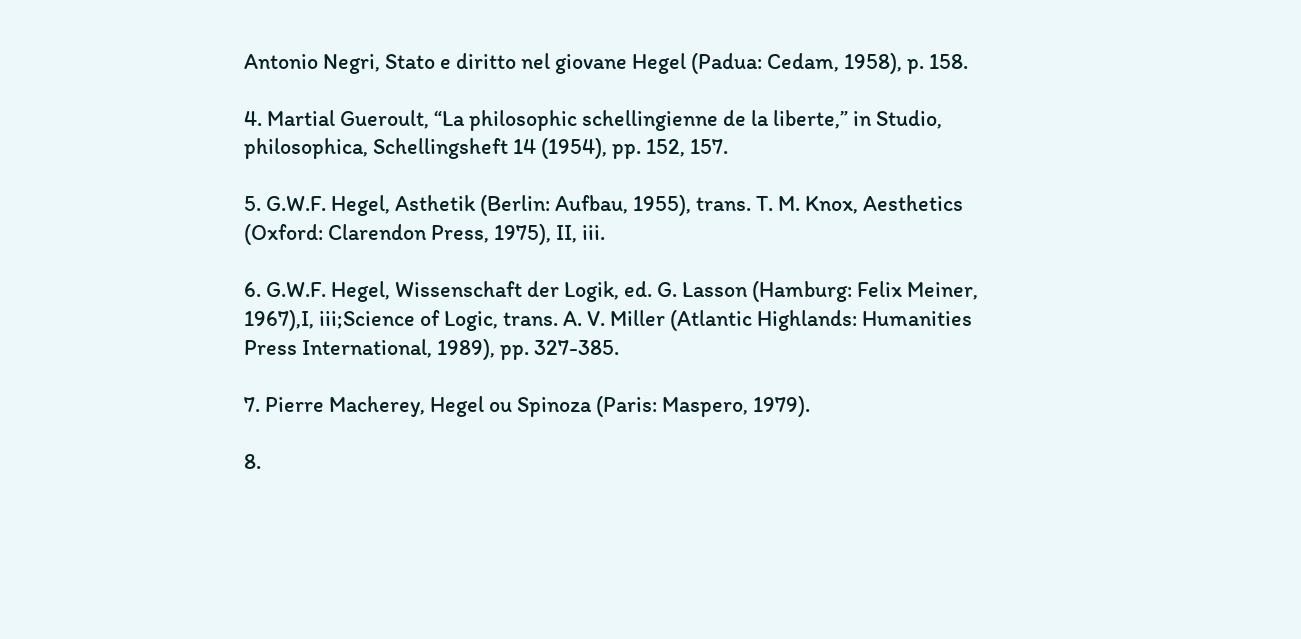Antonio Negri, Stato e diritto nel giovane Hegel (Padua: Cedam, 1958), p. 158.

4. Martial Gueroult, “La philosophic schellingienne de la liberte,” in Studio, philosophica, Schellingsheft 14 (1954), pp. 152, 157.

5. G.W.F. Hegel, Asthetik (Berlin: Aufbau, 1955), trans. T. M. Knox, Aesthetics (Oxford: Clarendon Press, 1975), II, iii.

6. G.W.F. Hegel, Wissenschaft der Logik, ed. G. Lasson (Hamburg: Felix Meiner, 1967),I, iii;Science of Logic, trans. A. V. Miller (Atlantic Highlands: Humanities Press International, 1989), pp. 327-385.

7. Pierre Macherey, Hegel ou Spinoza (Paris: Maspero, 1979).

8.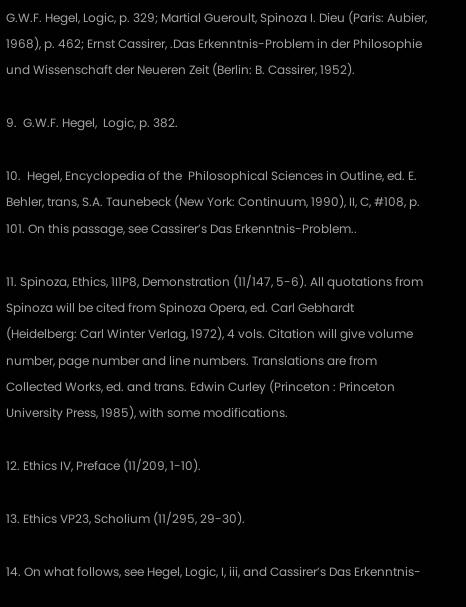G.W.F. Hegel, Logic, p. 329; Martial Gueroult, Spinoza I. Dieu (Paris: Aubier, 1968), p. 462; Ernst Cassirer, .Das Erkenntnis-Problem in der Philosophie und Wissenschaft der Neueren Zeit (Berlin: B. Cassirer, 1952).

9.  G.W.F. Hegel,  Logic, p. 382.

10.  Hegel, Encyclopedia of the  Philosophical Sciences in Outline, ed. E. Behler, trans, S.A. Taunebeck (New York: Continuum, 1990), II, C, #108, p. 101. On this passage, see Cassirer’s Das Erkenntnis-Problem..

11. Spinoza, Ethics, 1I1P8, Demonstration (11/147, 5-6). All quotations from     Spinoza will be cited from Spinoza Opera, ed. Carl Gebhardt (Heidelberg: Carl Winter Verlag, 1972), 4 vols. Citation will give volume number, page number and line numbers. Translations are from Collected Works, ed. and trans. Edwin Curley (Princeton : Princeton University Press, 1985), with some modifications.

12. Ethics IV, Preface (11/209, 1-10).

13. Ethics VP23, Scholium (11/295, 29-30).

14. On what follows, see Hegel, Logic, I, iii, and Cassirer’s Das Erkenntnis-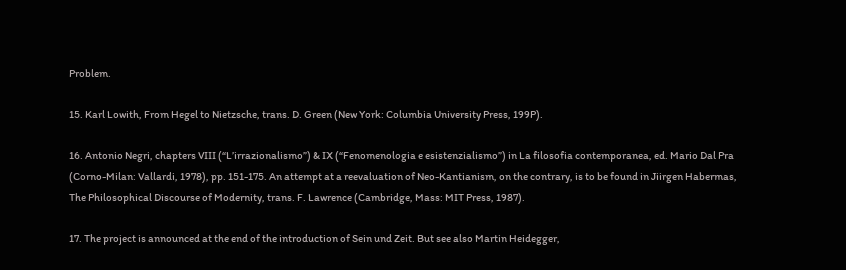Problem.

15. Karl Lowith, From Hegel to Nietzsche, trans. D. Green (New York: Columbia University Press, 199P).

16. Antonio Negri, chapters VIII (“L’irrazionalismo”) & IX (“Fenomenologia e esistenzialismo”) in La filosofia contemporanea, ed. Mario Dal Pra (Corno-Milan: Vallardi, 1978), pp. 151-175. An attempt at a reevaluation of Neo-Kantianism, on the contrary, is to be found in Jiirgen Habermas, The Philosophical Discourse of Modernity, trans. F. Lawrence (Cambridge, Mass: MIT Press, 1987).

17. The project is announced at the end of the introduction of Sein und Zeit. But see also Martin Heidegger,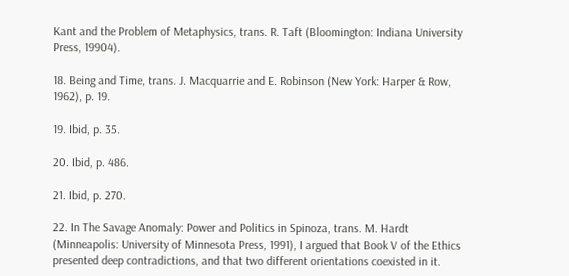Kant and the Problem of Metaphysics, trans. R. Taft (Bloomington: Indiana University Press, 19904).

18. Being and Time, trans. J. Macquarrie and E. Robinson (New York: Harper & Row, 1962), p. 19.

19. Ibid, p. 35.

20. Ibid, p. 486.

21. Ibid, p. 270.

22. In The Savage Anomaly: Power and Politics in Spinoza, trans. M. Hardt (Minneapolis: University of Minnesota Press, 1991), I argued that Book V of the Ethics presented deep contradictions, and that two different orientations coexisted in it.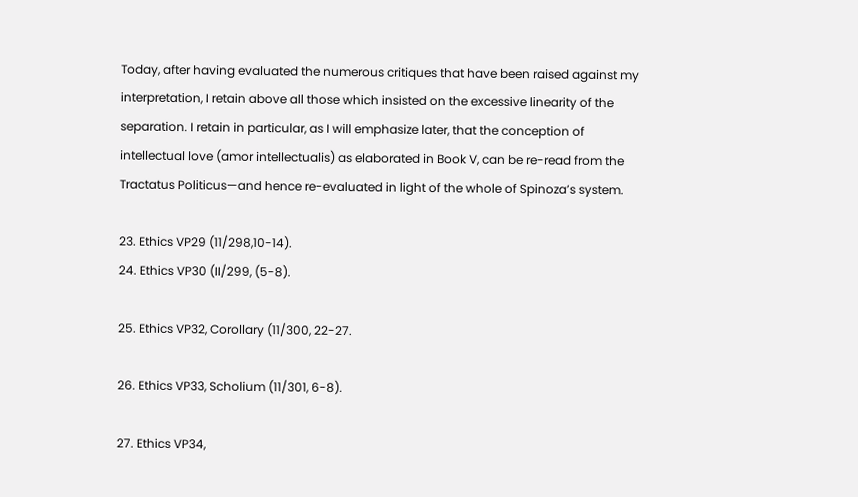Today, after having evaluated the numerous critiques that have been raised against my interpretation, I retain above all those which insisted on the excessive linearity of the separation. I retain in particular, as I will emphasize later, that the conception of intellectual love (amor intellectualis) as elaborated in Book V, can be re-read from the Tractatus Politicus—and hence re-evaluated in light of the whole of Spinoza’s system.

23. Ethics VP29 (11/298,10-14).
24. Ethics VP30 (II/299, (5-8).

25. Ethics VP32, Corollary (11/300, 22-27.

26. Ethics VP33, Scholium (11/301, 6-8).

27. Ethics VP34,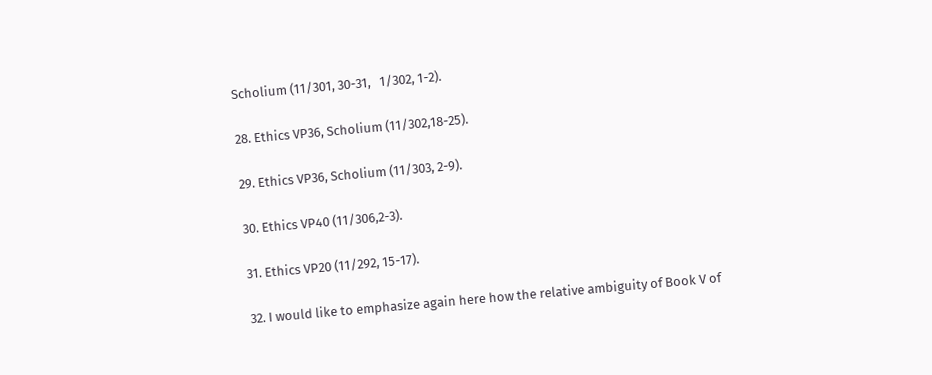Scholium (11/301, 30-31,   1/302, 1-2).

28. Ethics VP36, Scholium (11/302,18-25).

29. Ethics VP36, Scholium (11/303, 2-9).

30. Ethics VP40 (11/306,2-3).

31. Ethics VP20 (11/292, 15-17).

32. I would like to emphasize again here how the relative ambiguity of Book V of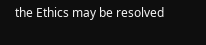the Ethics may be resolved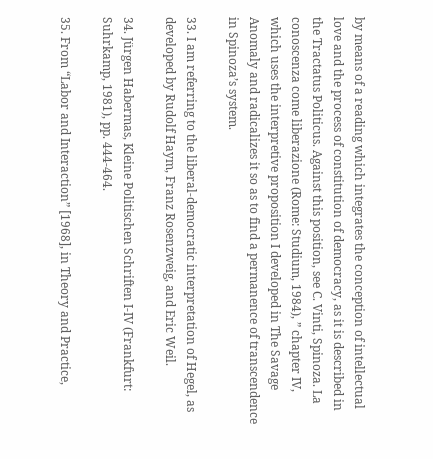by means of a reading which integrates the conception of intellectual love and the process of constitution of democracy, as it is described in the Tractatus Politicus. Against this position, see C. Vinti, Spinoza. La conoscenza come liberazione (Rome: Studium, 1984), ” chapter IV, which uses the interpretive proposition I developed in The Savage Anomaly and radicalizes it so as to find a permanence of transcendence in Spinoza’s system.

33. I am referring to the liberal-democratic interpretation of Hegel, as developed by Rudolf Haym, Franz Rosenzweig, and Eric Weil.

34. Jürgen Habermas, Kleine Politischen Schriften I-IV (Frankfurt: Suhrkamp, 1981), pp. 444-464.

35. From “Labor and Interaction” [1968], in Theory and Practice,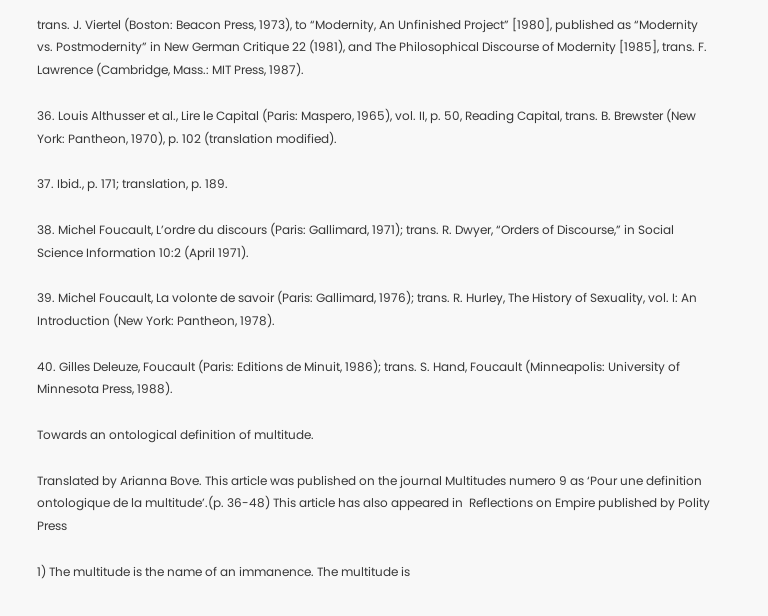trans. J. Viertel (Boston: Beacon Press, 1973), to “Modernity, An Unfinished Project” [1980], published as “Modernity vs. Postmodernity” in New German Critique 22 (1981), and The Philosophical Discourse of Modernity [1985], trans. F. Lawrence (Cambridge, Mass.: MIT Press, 1987).

36. Louis Althusser et al., Lire le Capital (Paris: Maspero, 1965), vol. II, p. 50, Reading Capital, trans. B. Brewster (New York: Pantheon, 1970), p. 102 (translation modified).

37. Ibid., p. 171; translation, p. 189.

38. Michel Foucault, L’ordre du discours (Paris: Gallimard, 1971); trans. R. Dwyer, “Orders of Discourse,” in Social Science Information 10:2 (April 1971).

39. Michel Foucault, La volonte de savoir (Paris: Gallimard, 1976); trans. R. Hurley, The History of Sexuality, vol. I: An Introduction (New York: Pantheon, 1978).

40. Gilles Deleuze, Foucault (Paris: Editions de Minuit, 1986); trans. S. Hand, Foucault (Minneapolis: University of Minnesota Press, 1988).

Towards an ontological definition of multitude.

Translated by Arianna Bove. This article was published on the journal Multitudes numero 9 as ‘Pour une definition ontologique de la multitude’.(p. 36-48) This article has also appeared in  Reflections on Empire published by Polity Press

1) The multitude is the name of an immanence. The multitude is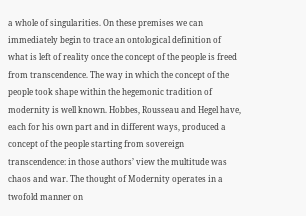a whole of singularities. On these premises we can immediately begin to trace an ontological definition of what is left of reality once the concept of the people is freed from transcendence. The way in which the concept of the people took shape within the hegemonic tradition of modernity is well known. Hobbes, Rousseau and Hegel have, each for his own part and in different ways, produced a concept of the people starting from sovereign transcendence: in those authors’ view the multitude was chaos and war. The thought of Modernity operates in a twofold manner on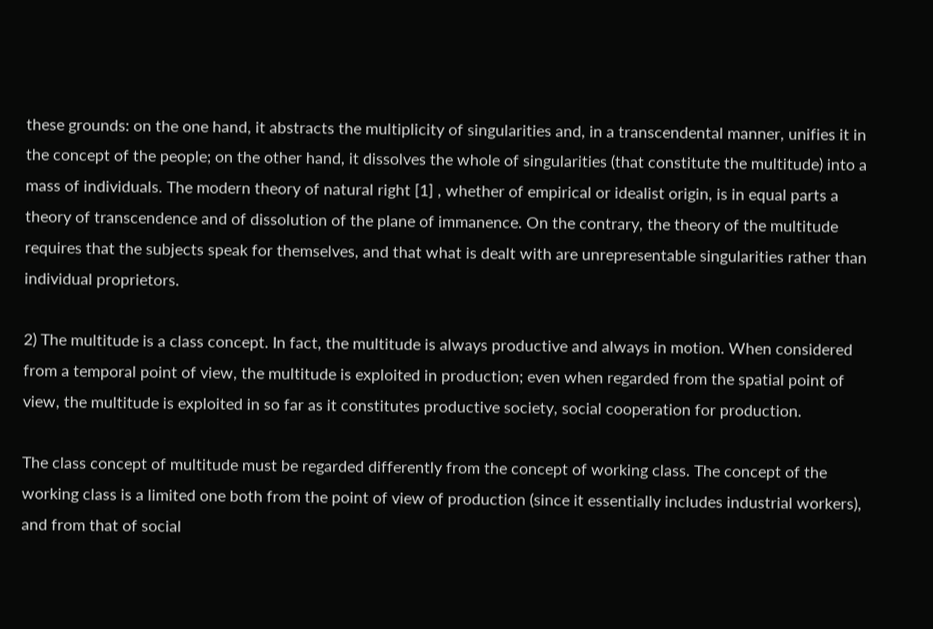these grounds: on the one hand, it abstracts the multiplicity of singularities and, in a transcendental manner, unifies it in the concept of the people; on the other hand, it dissolves the whole of singularities (that constitute the multitude) into a mass of individuals. The modern theory of natural right [1] , whether of empirical or idealist origin, is in equal parts a theory of transcendence and of dissolution of the plane of immanence. On the contrary, the theory of the multitude requires that the subjects speak for themselves, and that what is dealt with are unrepresentable singularities rather than individual proprietors.

2) The multitude is a class concept. In fact, the multitude is always productive and always in motion. When considered from a temporal point of view, the multitude is exploited in production; even when regarded from the spatial point of view, the multitude is exploited in so far as it constitutes productive society, social cooperation for production.

The class concept of multitude must be regarded differently from the concept of working class. The concept of the working class is a limited one both from the point of view of production (since it essentially includes industrial workers), and from that of social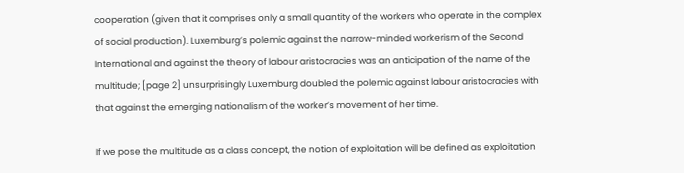cooperation (given that it comprises only a small quantity of the workers who operate in the complex of social production). Luxemburg’s polemic against the narrow-minded workerism of the Second International and against the theory of labour aristocracies was an anticipation of the name of the multitude; [page 2] unsurprisingly Luxemburg doubled the polemic against labour aristocracies with that against the emerging nationalism of the worker’s movement of her time.

If we pose the multitude as a class concept, the notion of exploitation will be defined as exploitation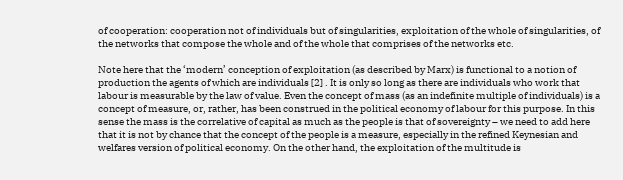of cooperation: cooperation not of individuals but of singularities, exploitation of the whole of singularities, of the networks that compose the whole and of the whole that comprises of the networks etc.

Note here that the ‘modern’ conception of exploitation (as described by Marx) is functional to a notion of production the agents of which are individuals [2] . It is only so long as there are individuals who work that labour is measurable by the law of value. Even the concept of mass (as an indefinite multiple of individuals) is a concept of measure, or, rather, has been construed in the political economy of labour for this purpose. In this sense the mass is the correlative of capital as much as the people is that of sovereignty – we need to add here that it is not by chance that the concept of the people is a measure, especially in the refined Keynesian and welfares version of political economy. On the other hand, the exploitation of the multitude is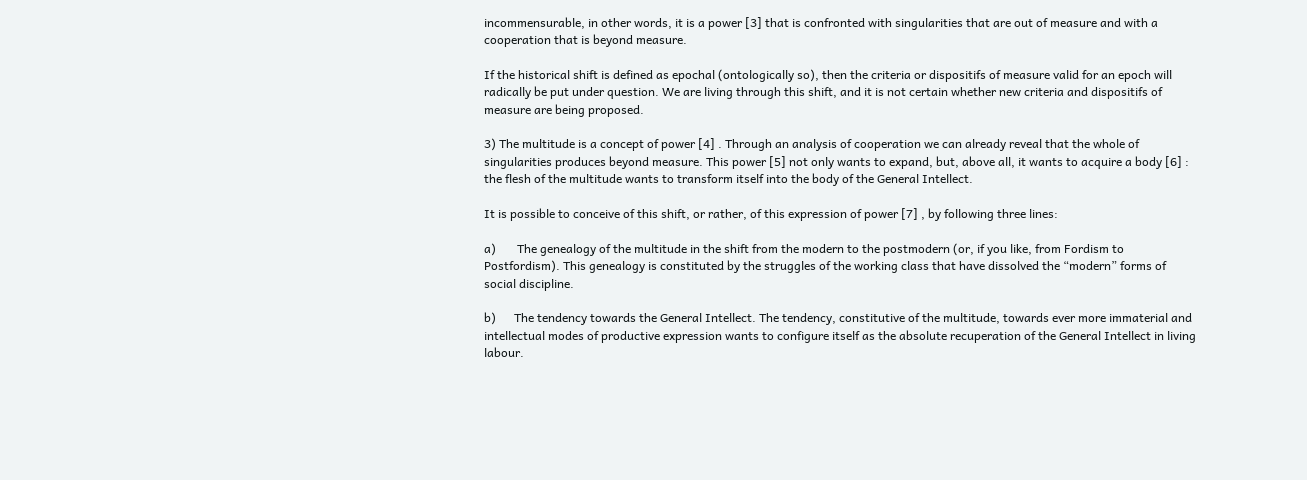incommensurable, in other words, it is a power [3] that is confronted with singularities that are out of measure and with a cooperation that is beyond measure.

If the historical shift is defined as epochal (ontologically so), then the criteria or dispositifs of measure valid for an epoch will radically be put under question. We are living through this shift, and it is not certain whether new criteria and dispositifs of measure are being proposed.

3) The multitude is a concept of power [4] . Through an analysis of cooperation we can already reveal that the whole of singularities produces beyond measure. This power [5] not only wants to expand, but, above all, it wants to acquire a body [6] : the flesh of the multitude wants to transform itself into the body of the General Intellect.

It is possible to conceive of this shift, or rather, of this expression of power [7] , by following three lines:

a)       The genealogy of the multitude in the shift from the modern to the postmodern (or, if you like, from Fordism to Postfordism). This genealogy is constituted by the struggles of the working class that have dissolved the “modern” forms of social discipline.

b)      The tendency towards the General Intellect. The tendency, constitutive of the multitude, towards ever more immaterial and intellectual modes of productive expression wants to configure itself as the absolute recuperation of the General Intellect in living labour.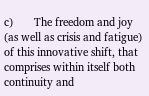c)       The freedom and joy (as well as crisis and fatigue) of this innovative shift, that comprises within itself both continuity and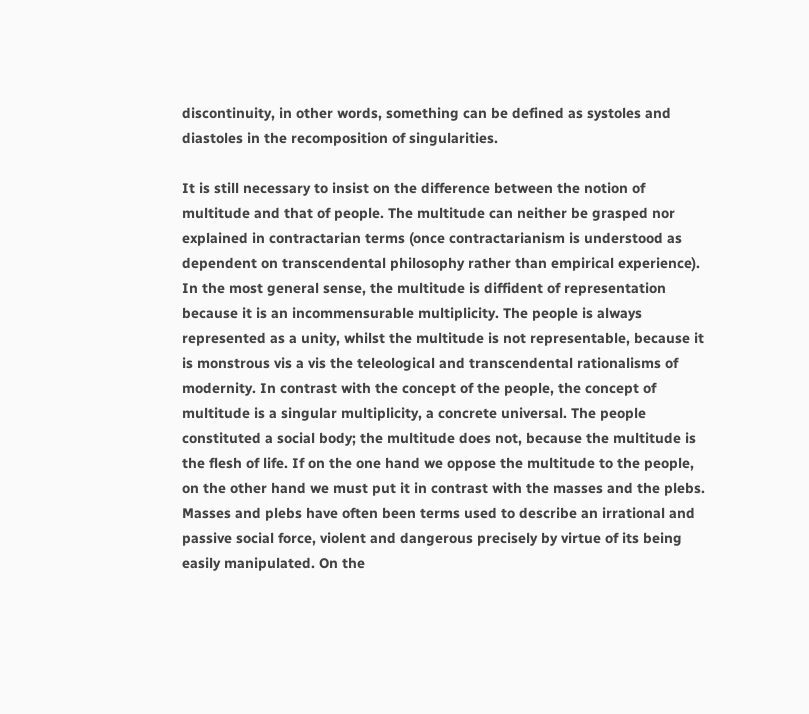discontinuity, in other words, something can be defined as systoles and diastoles in the recomposition of singularities.

It is still necessary to insist on the difference between the notion of multitude and that of people. The multitude can neither be grasped nor explained in contractarian terms (once contractarianism is understood as dependent on transcendental philosophy rather than empirical experience). In the most general sense, the multitude is diffident of representation because it is an incommensurable multiplicity. The people is always represented as a unity, whilst the multitude is not representable, because it is monstrous vis a vis the teleological and transcendental rationalisms of modernity. In contrast with the concept of the people, the concept of multitude is a singular multiplicity, a concrete universal. The people constituted a social body; the multitude does not, because the multitude is the flesh of life. If on the one hand we oppose the multitude to the people, on the other hand we must put it in contrast with the masses and the plebs. Masses and plebs have often been terms used to describe an irrational and passive social force, violent and dangerous precisely by virtue of its being easily manipulated. On the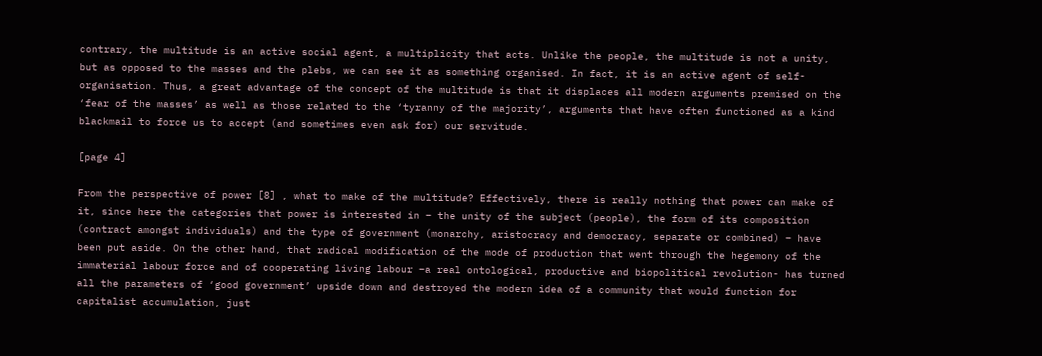contrary, the multitude is an active social agent, a multiplicity that acts. Unlike the people, the multitude is not a unity, but as opposed to the masses and the plebs, we can see it as something organised. In fact, it is an active agent of self-organisation. Thus, a great advantage of the concept of the multitude is that it displaces all modern arguments premised on the ‘fear of the masses’ as well as those related to the ‘tyranny of the majority’, arguments that have often functioned as a kind blackmail to force us to accept (and sometimes even ask for) our servitude.

[page 4]

From the perspective of power [8] , what to make of the multitude? Effectively, there is really nothing that power can make of it, since here the categories that power is interested in – the unity of the subject (people), the form of its composition (contract amongst individuals) and the type of government (monarchy, aristocracy and democracy, separate or combined) – have been put aside. On the other hand, that radical modification of the mode of production that went through the hegemony of the immaterial labour force and of cooperating living labour –a real ontological, productive and biopolitical revolution- has turned all the parameters of ‘good government’ upside down and destroyed the modern idea of a community that would function for capitalist accumulation, just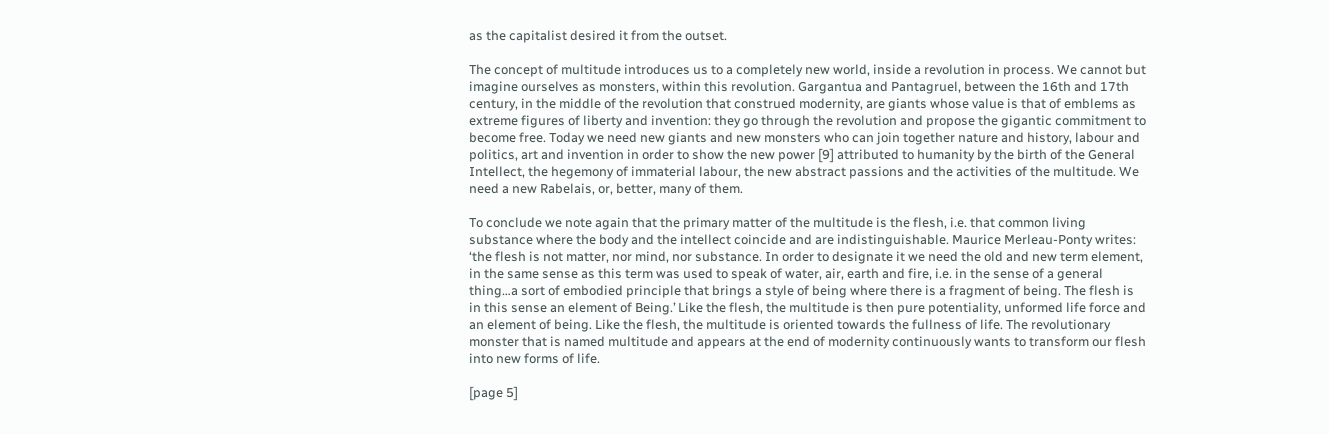as the capitalist desired it from the outset.

The concept of multitude introduces us to a completely new world, inside a revolution in process. We cannot but imagine ourselves as monsters, within this revolution. Gargantua and Pantagruel, between the 16th and 17th century, in the middle of the revolution that construed modernity, are giants whose value is that of emblems as extreme figures of liberty and invention: they go through the revolution and propose the gigantic commitment to become free. Today we need new giants and new monsters who can join together nature and history, labour and politics, art and invention in order to show the new power [9] attributed to humanity by the birth of the General Intellect, the hegemony of immaterial labour, the new abstract passions and the activities of the multitude. We need a new Rabelais, or, better, many of them.

To conclude we note again that the primary matter of the multitude is the flesh, i.e. that common living substance where the body and the intellect coincide and are indistinguishable. Maurice Merleau-Ponty writes: ‘the flesh is not matter, nor mind, nor substance. In order to designate it we need the old and new term element, in the same sense as this term was used to speak of water, air, earth and fire, i.e. in the sense of a general thing…a sort of embodied principle that brings a style of being where there is a fragment of being. The flesh is in this sense an element of Being.’ Like the flesh, the multitude is then pure potentiality, unformed life force and an element of being. Like the flesh, the multitude is oriented towards the fullness of life. The revolutionary monster that is named multitude and appears at the end of modernity continuously wants to transform our flesh into new forms of life.

[page 5]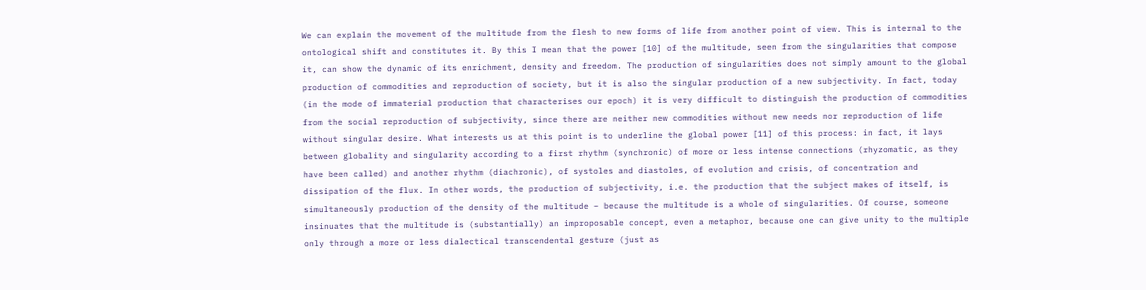We can explain the movement of the multitude from the flesh to new forms of life from another point of view. This is internal to the ontological shift and constitutes it. By this I mean that the power [10] of the multitude, seen from the singularities that compose it, can show the dynamic of its enrichment, density and freedom. The production of singularities does not simply amount to the global production of commodities and reproduction of society, but it is also the singular production of a new subjectivity. In fact, today (in the mode of immaterial production that characterises our epoch) it is very difficult to distinguish the production of commodities from the social reproduction of subjectivity, since there are neither new commodities without new needs nor reproduction of life without singular desire. What interests us at this point is to underline the global power [11] of this process: in fact, it lays between globality and singularity according to a first rhythm (synchronic) of more or less intense connections (rhyzomatic, as they have been called) and another rhythm (diachronic), of systoles and diastoles, of evolution and crisis, of concentration and dissipation of the flux. In other words, the production of subjectivity, i.e. the production that the subject makes of itself, is simultaneously production of the density of the multitude – because the multitude is a whole of singularities. Of course, someone insinuates that the multitude is (substantially) an improposable concept, even a metaphor, because one can give unity to the multiple only through a more or less dialectical transcendental gesture (just as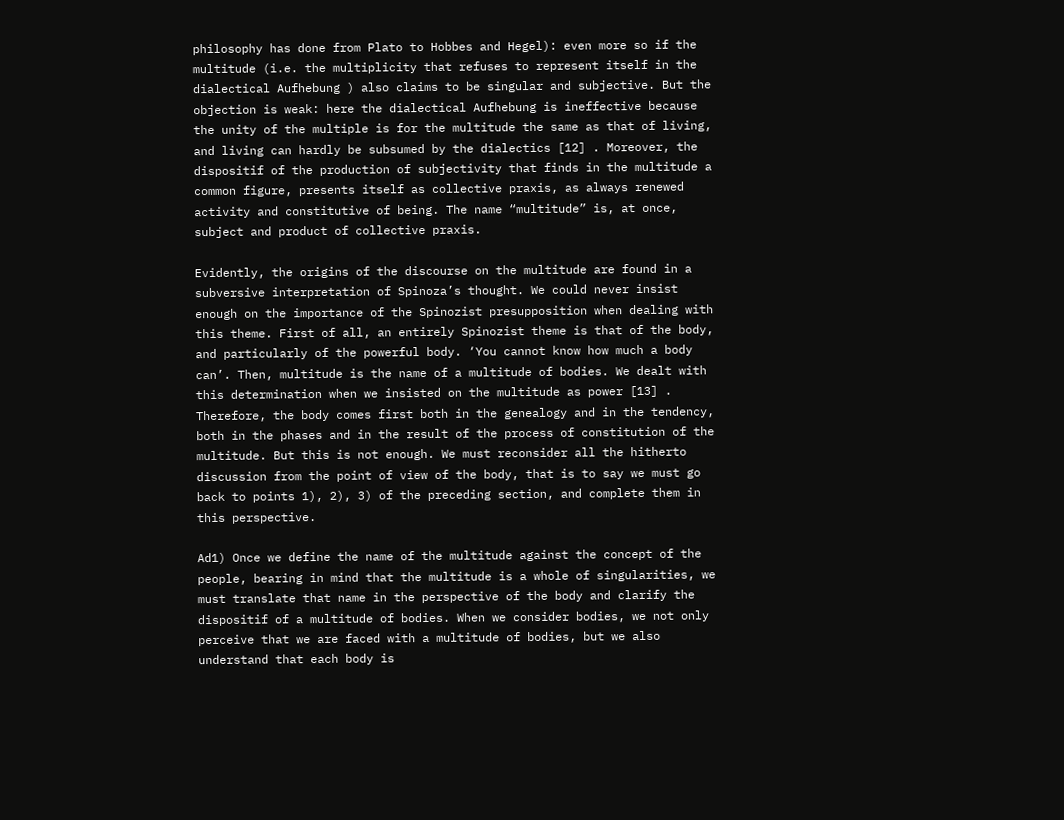philosophy has done from Plato to Hobbes and Hegel): even more so if the multitude (i.e. the multiplicity that refuses to represent itself in the dialectical Aufhebung ) also claims to be singular and subjective. But the objection is weak: here the dialectical Aufhebung is ineffective because the unity of the multiple is for the multitude the same as that of living, and living can hardly be subsumed by the dialectics [12] . Moreover, the dispositif of the production of subjectivity that finds in the multitude a common figure, presents itself as collective praxis, as always renewed activity and constitutive of being. The name “multitude” is, at once, subject and product of collective praxis.

Evidently, the origins of the discourse on the multitude are found in a subversive interpretation of Spinoza’s thought. We could never insist enough on the importance of the Spinozist presupposition when dealing with this theme. First of all, an entirely Spinozist theme is that of the body, and particularly of the powerful body. ‘You cannot know how much a body can’. Then, multitude is the name of a multitude of bodies. We dealt with this determination when we insisted on the multitude as power [13] . Therefore, the body comes first both in the genealogy and in the tendency, both in the phases and in the result of the process of constitution of the multitude. But this is not enough. We must reconsider all the hitherto discussion from the point of view of the body, that is to say we must go back to points 1), 2), 3) of the preceding section, and complete them in this perspective.

Ad1) Once we define the name of the multitude against the concept of the people, bearing in mind that the multitude is a whole of singularities, we must translate that name in the perspective of the body and clarify the dispositif of a multitude of bodies. When we consider bodies, we not only perceive that we are faced with a multitude of bodies, but we also understand that each body is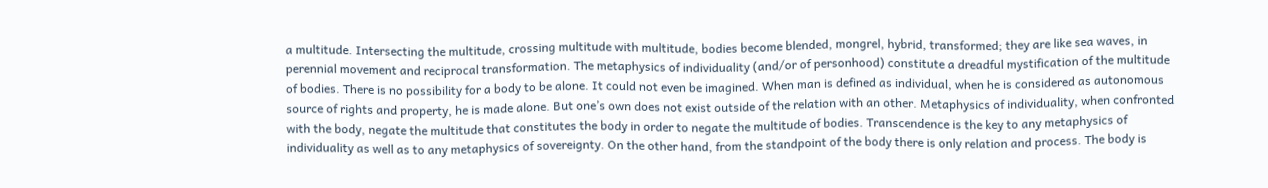a multitude. Intersecting the multitude, crossing multitude with multitude, bodies become blended, mongrel, hybrid, transformed; they are like sea waves, in perennial movement and reciprocal transformation. The metaphysics of individuality (and/or of personhood) constitute a dreadful mystification of the multitude of bodies. There is no possibility for a body to be alone. It could not even be imagined. When man is defined as individual, when he is considered as autonomous source of rights and property, he is made alone. But one’s own does not exist outside of the relation with an other. Metaphysics of individuality, when confronted with the body, negate the multitude that constitutes the body in order to negate the multitude of bodies. Transcendence is the key to any metaphysics of individuality as well as to any metaphysics of sovereignty. On the other hand, from the standpoint of the body there is only relation and process. The body is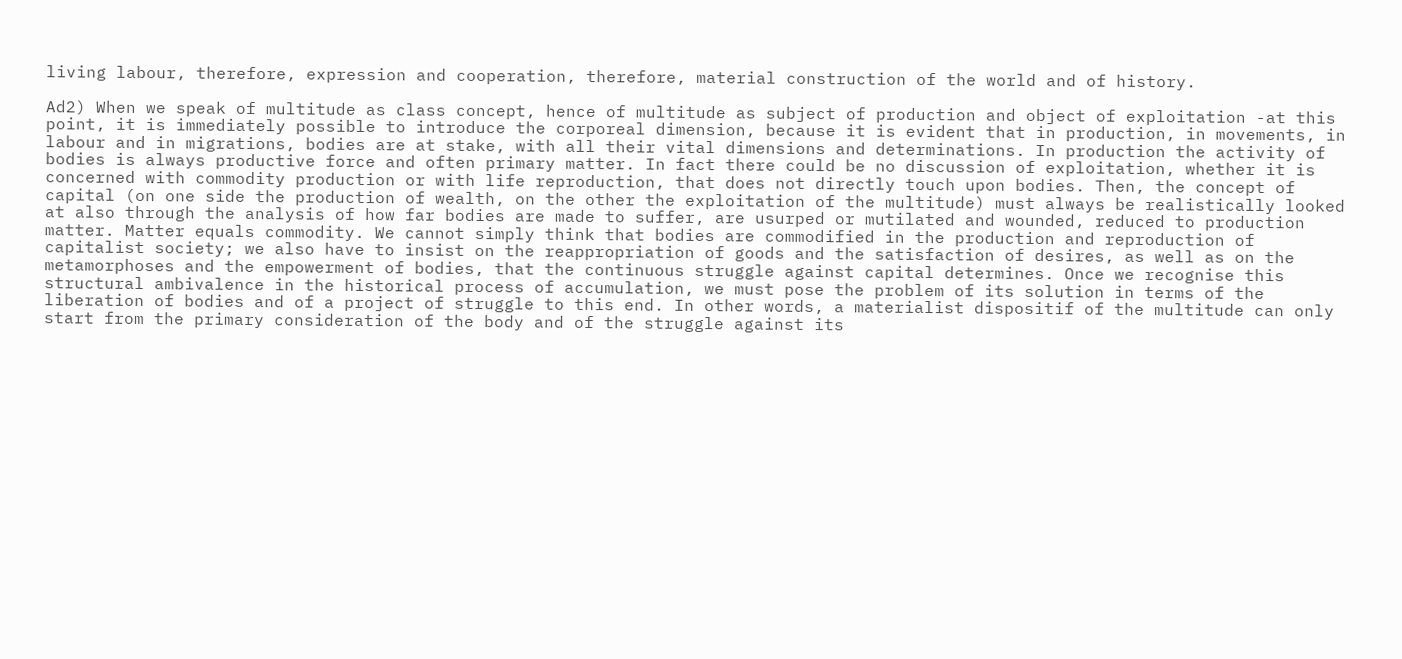living labour, therefore, expression and cooperation, therefore, material construction of the world and of history.

Ad2) When we speak of multitude as class concept, hence of multitude as subject of production and object of exploitation -at this point, it is immediately possible to introduce the corporeal dimension, because it is evident that in production, in movements, in labour and in migrations, bodies are at stake, with all their vital dimensions and determinations. In production the activity of bodies is always productive force and often primary matter. In fact there could be no discussion of exploitation, whether it is concerned with commodity production or with life reproduction, that does not directly touch upon bodies. Then, the concept of capital (on one side the production of wealth, on the other the exploitation of the multitude) must always be realistically looked at also through the analysis of how far bodies are made to suffer, are usurped or mutilated and wounded, reduced to production matter. Matter equals commodity. We cannot simply think that bodies are commodified in the production and reproduction of capitalist society; we also have to insist on the reappropriation of goods and the satisfaction of desires, as well as on the metamorphoses and the empowerment of bodies, that the continuous struggle against capital determines. Once we recognise this structural ambivalence in the historical process of accumulation, we must pose the problem of its solution in terms of the liberation of bodies and of a project of struggle to this end. In other words, a materialist dispositif of the multitude can only start from the primary consideration of the body and of the struggle against its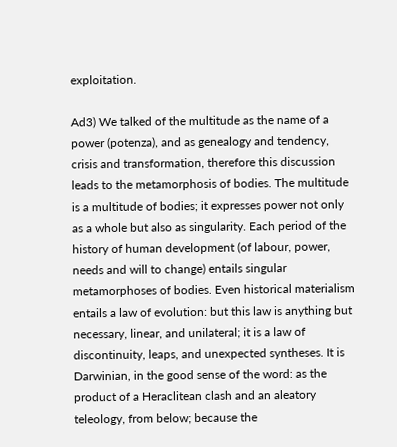exploitation.

Ad3) We talked of the multitude as the name of a power (potenza), and as genealogy and tendency, crisis and transformation, therefore this discussion leads to the metamorphosis of bodies. The multitude is a multitude of bodies; it expresses power not only as a whole but also as singularity. Each period of the history of human development (of labour, power, needs and will to change) entails singular metamorphoses of bodies. Even historical materialism entails a law of evolution: but this law is anything but necessary, linear, and unilateral; it is a law of discontinuity, leaps, and unexpected syntheses. It is Darwinian, in the good sense of the word: as the product of a Heraclitean clash and an aleatory teleology, from below; because the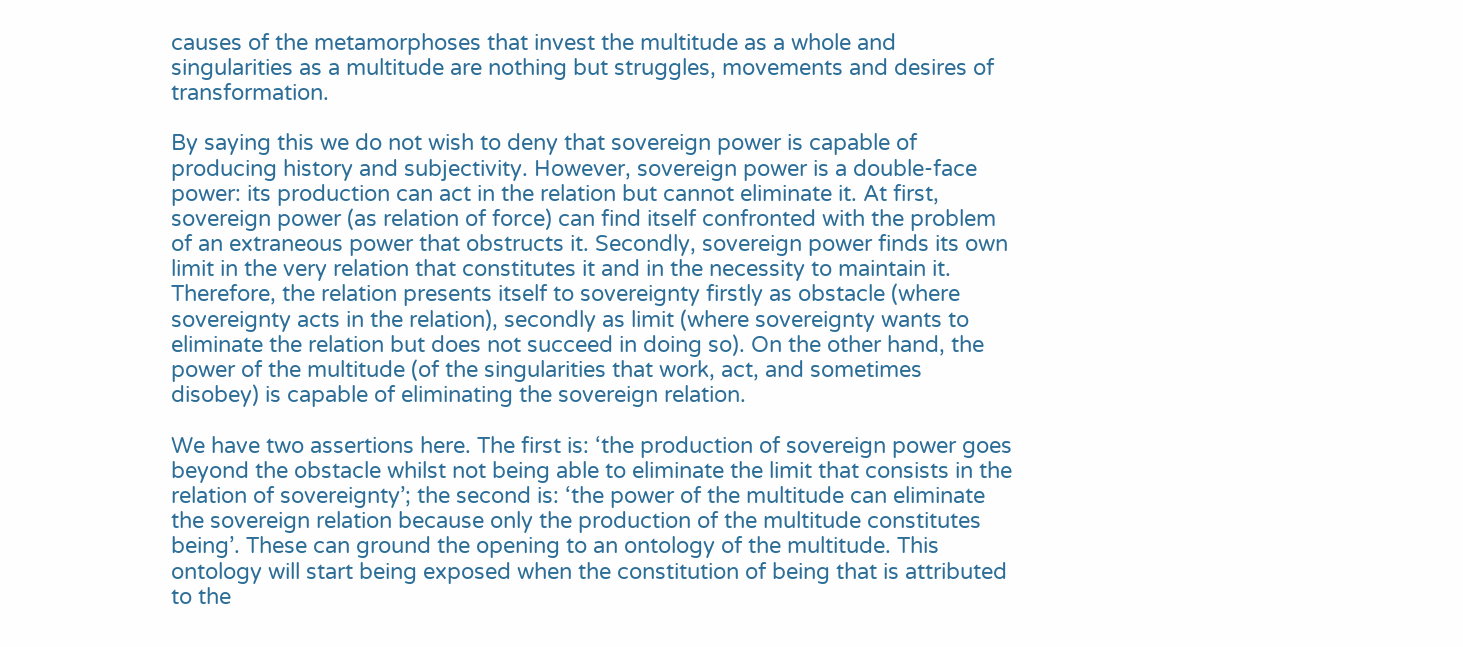causes of the metamorphoses that invest the multitude as a whole and singularities as a multitude are nothing but struggles, movements and desires of transformation.

By saying this we do not wish to deny that sovereign power is capable of producing history and subjectivity. However, sovereign power is a double-face power: its production can act in the relation but cannot eliminate it. At first, sovereign power (as relation of force) can find itself confronted with the problem of an extraneous power that obstructs it. Secondly, sovereign power finds its own limit in the very relation that constitutes it and in the necessity to maintain it. Therefore, the relation presents itself to sovereignty firstly as obstacle (where sovereignty acts in the relation), secondly as limit (where sovereignty wants to eliminate the relation but does not succeed in doing so). On the other hand, the power of the multitude (of the singularities that work, act, and sometimes disobey) is capable of eliminating the sovereign relation.

We have two assertions here. The first is: ‘the production of sovereign power goes beyond the obstacle whilst not being able to eliminate the limit that consists in the relation of sovereignty’; the second is: ‘the power of the multitude can eliminate the sovereign relation because only the production of the multitude constitutes being’. These can ground the opening to an ontology of the multitude. This ontology will start being exposed when the constitution of being that is attributed to the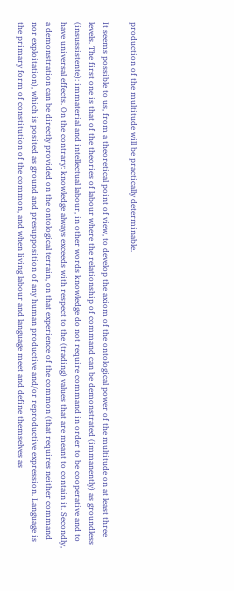production of the multitude will be practically determinable.

It seems possible to us, from a theoretical point of view, to develop the axiom of the ontological power of the multitude on at least three levels. The first one is that of the theories of labour where the relationship of command can be demonstrated (immanently) as groundless (insussistente): immaterial and intellectual labour, in other words knowledge do not require command in order to be cooperative and to have universal effects. On the contrary: knowledge always exceeds with respect to the (trading) values that are meant to contain it. Secondly, a demonstration can be directly provided on the ontological terrain, on that experience of the common (that requires neither command nor exploitation), which is posited as ground and presupposition of any human productive and/or reproductive expression. Language is the primary form of constitution of the common, and when living labour and language meet and define themselves as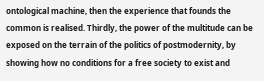ontological machine, then the experience that founds the common is realised. Thirdly, the power of the multitude can be exposed on the terrain of the politics of postmodernity, by showing how no conditions for a free society to exist and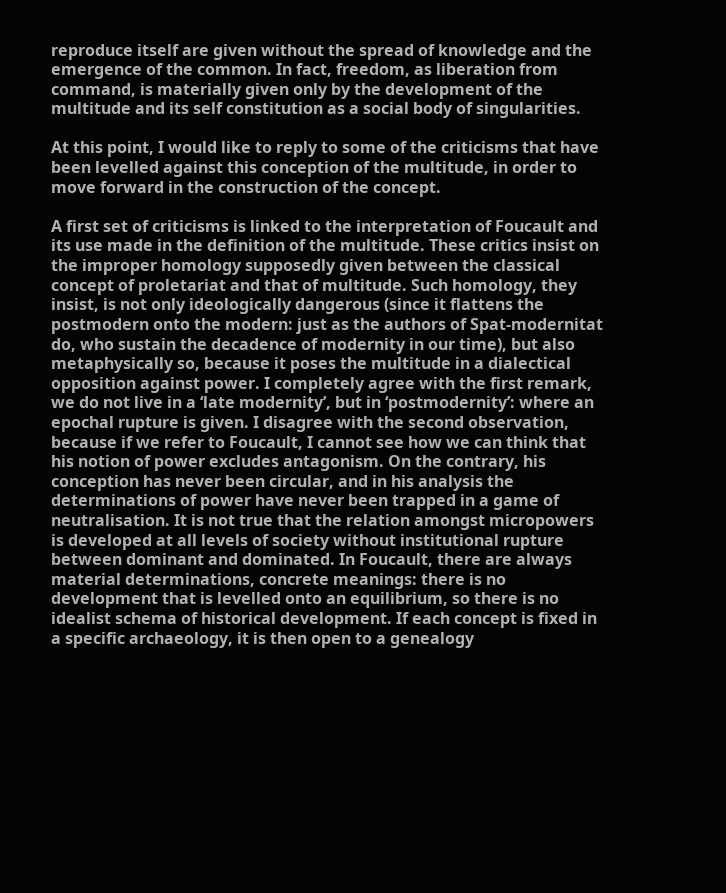reproduce itself are given without the spread of knowledge and the emergence of the common. In fact, freedom, as liberation from command, is materially given only by the development of the multitude and its self constitution as a social body of singularities.

At this point, I would like to reply to some of the criticisms that have been levelled against this conception of the multitude, in order to move forward in the construction of the concept.

A first set of criticisms is linked to the interpretation of Foucault and its use made in the definition of the multitude. These critics insist on the improper homology supposedly given between the classical concept of proletariat and that of multitude. Such homology, they insist, is not only ideologically dangerous (since it flattens the postmodern onto the modern: just as the authors of Spat-modernitat do, who sustain the decadence of modernity in our time), but also metaphysically so, because it poses the multitude in a dialectical opposition against power. I completely agree with the first remark, we do not live in a ‘late modernity’, but in ‘postmodernity’: where an epochal rupture is given. I disagree with the second observation, because if we refer to Foucault, I cannot see how we can think that his notion of power excludes antagonism. On the contrary, his conception has never been circular, and in his analysis the determinations of power have never been trapped in a game of neutralisation. It is not true that the relation amongst micropowers is developed at all levels of society without institutional rupture between dominant and dominated. In Foucault, there are always material determinations, concrete meanings: there is no development that is levelled onto an equilibrium, so there is no idealist schema of historical development. If each concept is fixed in a specific archaeology, it is then open to a genealogy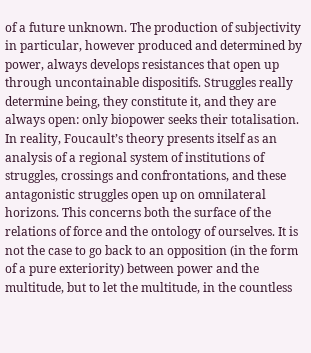of a future unknown. The production of subjectivity in particular, however produced and determined by power, always develops resistances that open up through uncontainable dispositifs. Struggles really determine being, they constitute it, and they are always open: only biopower seeks their totalisation. In reality, Foucault’s theory presents itself as an analysis of a regional system of institutions of struggles, crossings and confrontations, and these antagonistic struggles open up on omnilateral horizons. This concerns both the surface of the relations of force and the ontology of ourselves. It is not the case to go back to an opposition (in the form of a pure exteriority) between power and the multitude, but to let the multitude, in the countless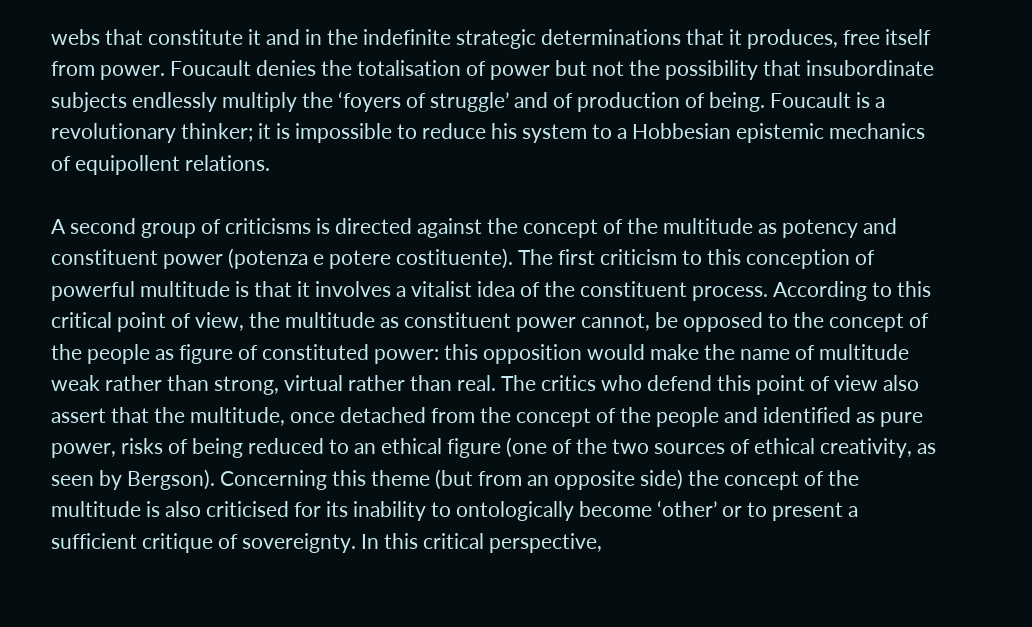webs that constitute it and in the indefinite strategic determinations that it produces, free itself from power. Foucault denies the totalisation of power but not the possibility that insubordinate subjects endlessly multiply the ‘foyers of struggle’ and of production of being. Foucault is a revolutionary thinker; it is impossible to reduce his system to a Hobbesian epistemic mechanics of equipollent relations.

A second group of criticisms is directed against the concept of the multitude as potency and constituent power (potenza e potere costituente). The first criticism to this conception of powerful multitude is that it involves a vitalist idea of the constituent process. According to this critical point of view, the multitude as constituent power cannot, be opposed to the concept of the people as figure of constituted power: this opposition would make the name of multitude weak rather than strong, virtual rather than real. The critics who defend this point of view also assert that the multitude, once detached from the concept of the people and identified as pure power, risks of being reduced to an ethical figure (one of the two sources of ethical creativity, as seen by Bergson). Concerning this theme (but from an opposite side) the concept of the multitude is also criticised for its inability to ontologically become ‘other’ or to present a sufficient critique of sovereignty. In this critical perspective,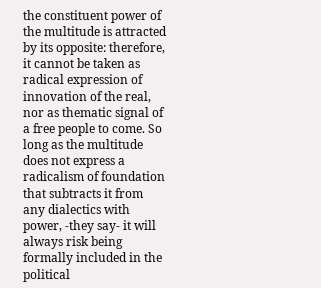the constituent power of the multitude is attracted by its opposite: therefore, it cannot be taken as radical expression of innovation of the real, nor as thematic signal of a free people to come. So long as the multitude does not express a radicalism of foundation that subtracts it from any dialectics with power, -they say- it will always risk being formally included in the political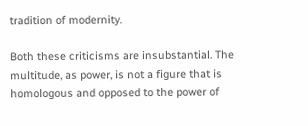tradition of modernity.

Both these criticisms are insubstantial. The multitude, as power, is not a figure that is homologous and opposed to the power of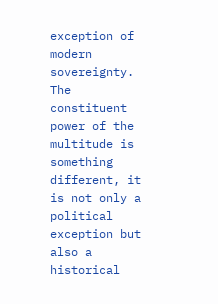exception of modern sovereignty. The constituent power of the multitude is something different, it is not only a political exception but also a historical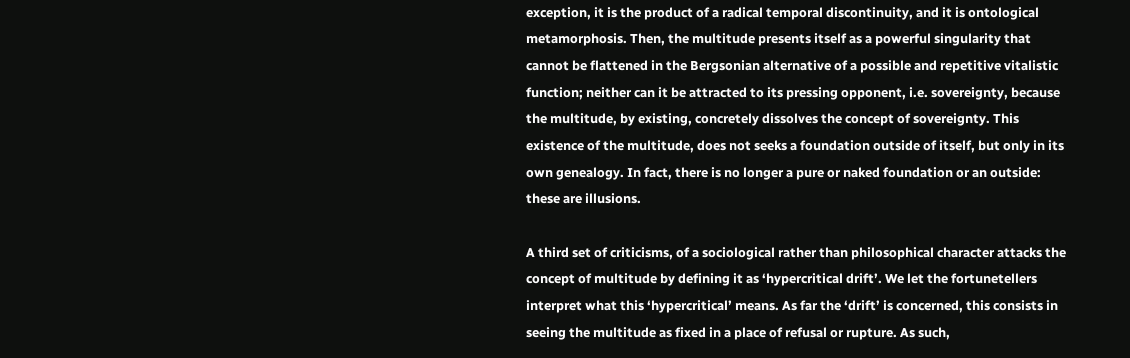exception, it is the product of a radical temporal discontinuity, and it is ontological metamorphosis. Then, the multitude presents itself as a powerful singularity that cannot be flattened in the Bergsonian alternative of a possible and repetitive vitalistic function; neither can it be attracted to its pressing opponent, i.e. sovereignty, because the multitude, by existing, concretely dissolves the concept of sovereignty. This existence of the multitude, does not seeks a foundation outside of itself, but only in its own genealogy. In fact, there is no longer a pure or naked foundation or an outside: these are illusions.

A third set of criticisms, of a sociological rather than philosophical character attacks the concept of multitude by defining it as ‘hypercritical drift’. We let the fortunetellers interpret what this ‘hypercritical’ means. As far the ‘drift’ is concerned, this consists in seeing the multitude as fixed in a place of refusal or rupture. As such,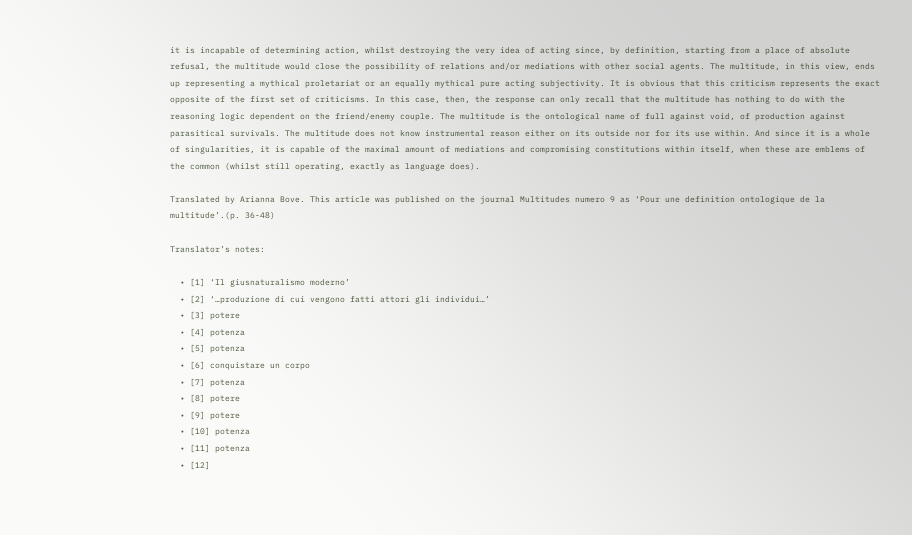it is incapable of determining action, whilst destroying the very idea of acting since, by definition, starting from a place of absolute refusal, the multitude would close the possibility of relations and/or mediations with other social agents. The multitude, in this view, ends up representing a mythical proletariat or an equally mythical pure acting subjectivity. It is obvious that this criticism represents the exact opposite of the first set of criticisms. In this case, then, the response can only recall that the multitude has nothing to do with the reasoning logic dependent on the friend/enemy couple. The multitude is the ontological name of full against void, of production against parasitical survivals. The multitude does not know instrumental reason either on its outside nor for its use within. And since it is a whole of singularities, it is capable of the maximal amount of mediations and compromising constitutions within itself, when these are emblems of the common (whilst still operating, exactly as language does).

Translated by Arianna Bove. This article was published on the journal Multitudes numero 9 as ‘Pour une definition ontologique de la multitude’.(p. 36-48)

Translator’s notes:

  • [1] ‘Il giusnaturalismo moderno’
  • [2] ‘…produzione di cui vengono fatti attori gli individui…’
  • [3] potere
  • [4] potenza
  • [5] potenza
  • [6] conquistare un corpo
  • [7] potenza
  • [8] potere
  • [9] potere
  • [10] potenza
  • [11] potenza
  • [12]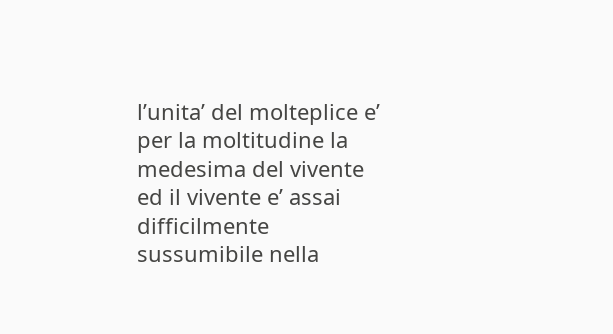l’unita’ del molteplice e’ per la moltitudine la medesima del vivente ed il vivente e’ assai difficilmente sussumibile nella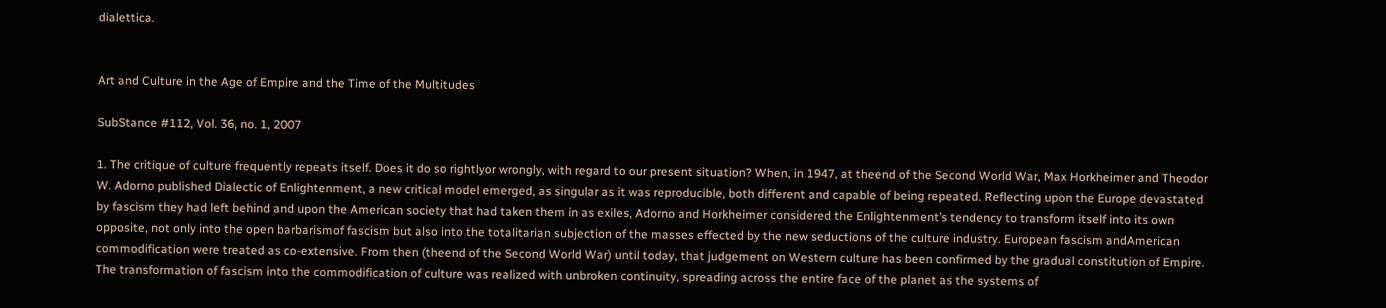dialettica.


Art and Culture in the Age of Empire and the Time of the Multitudes

SubStance #112, Vol. 36, no. 1, 2007

1. The critique of culture frequently repeats itself. Does it do so rightlyor wrongly, with regard to our present situation? When, in 1947, at theend of the Second World War, Max Horkheimer and Theodor W. Adorno published Dialectic of Enlightenment, a new critical model emerged, as singular as it was reproducible, both different and capable of being repeated. Reflecting upon the Europe devastated by fascism they had left behind and upon the American society that had taken them in as exiles, Adorno and Horkheimer considered the Enlightenment’s tendency to transform itself into its own opposite, not only into the open barbarismof fascism but also into the totalitarian subjection of the masses effected by the new seductions of the culture industry. European fascism andAmerican commodification were treated as co-extensive. From then (theend of the Second World War) until today, that judgement on Western culture has been confirmed by the gradual constitution of Empire. The transformation of fascism into the commodification of culture was realized with unbroken continuity, spreading across the entire face of the planet as the systems of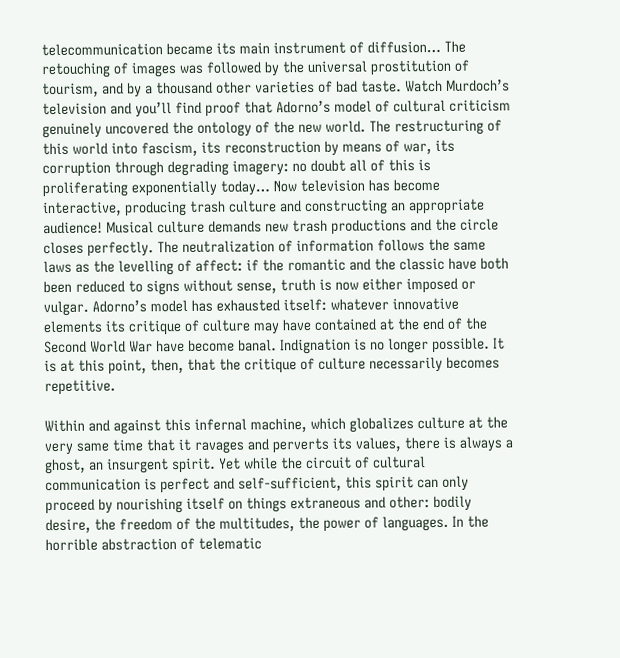telecommunication became its main instrument of diffusion… The retouching of images was followed by the universal prostitution of tourism, and by a thousand other varieties of bad taste. Watch Murdoch’s television and you’ll find proof that Adorno’s model of cultural criticism genuinely uncovered the ontology of the new world. The restructuring of this world into fascism, its reconstruction by means of war, its corruption through degrading imagery: no doubt all of this is proliferating exponentially today… Now television has become interactive, producing trash culture and constructing an appropriate audience! Musical culture demands new trash productions and the circle closes perfectly. The neutralization of information follows the same laws as the levelling of affect: if the romantic and the classic have both been reduced to signs without sense, truth is now either imposed or vulgar. Adorno’s model has exhausted itself: whatever innovative elements its critique of culture may have contained at the end of the Second World War have become banal. Indignation is no longer possible. It is at this point, then, that the critique of culture necessarily becomes repetitive.

Within and against this infernal machine, which globalizes culture at the very same time that it ravages and perverts its values, there is always a ghost, an insurgent spirit. Yet while the circuit of cultural communication is perfect and self-sufficient, this spirit can only proceed by nourishing itself on things extraneous and other: bodily desire, the freedom of the multitudes, the power of languages. In the horrible abstraction of telematic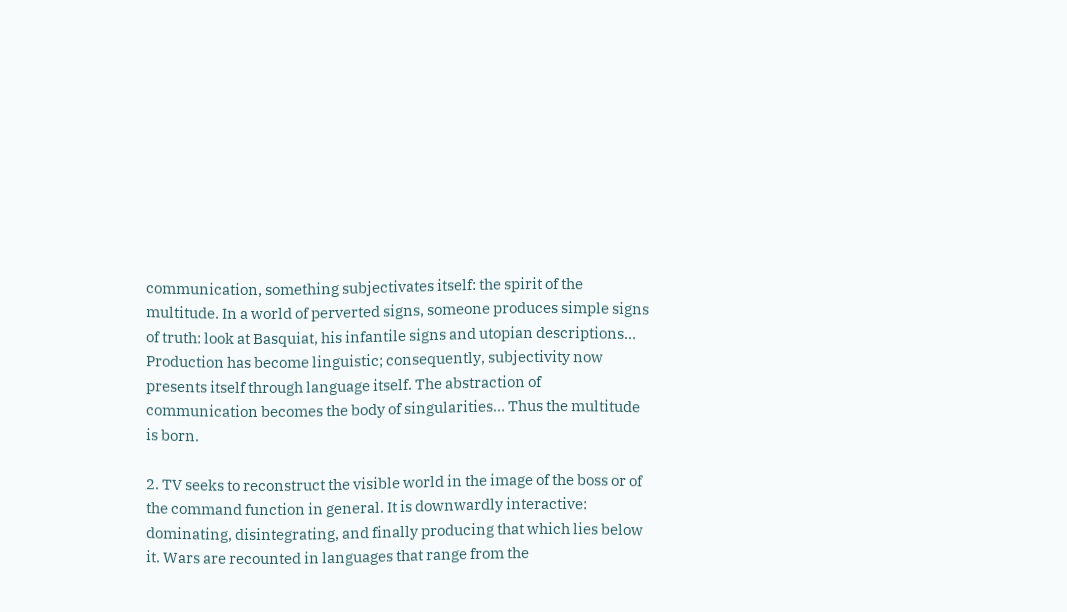communication, something subjectivates itself: the spirit of the multitude. In a world of perverted signs, someone produces simple signs of truth: look at Basquiat, his infantile signs and utopian descriptions… Production has become linguistic; consequently, subjectivity now presents itself through language itself. The abstraction of communication becomes the body of singularities… Thus the multitude is born.

2. TV seeks to reconstruct the visible world in the image of the boss or of the command function in general. It is downwardly interactive: dominating, disintegrating, and finally producing that which lies below it. Wars are recounted in languages that range from the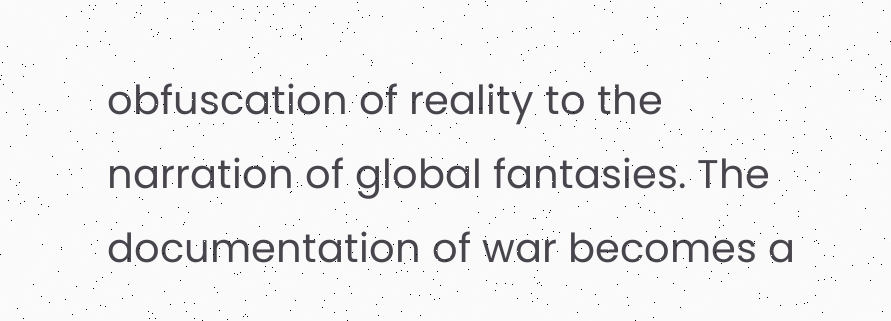obfuscation of reality to the narration of global fantasies. The documentation of war becomes a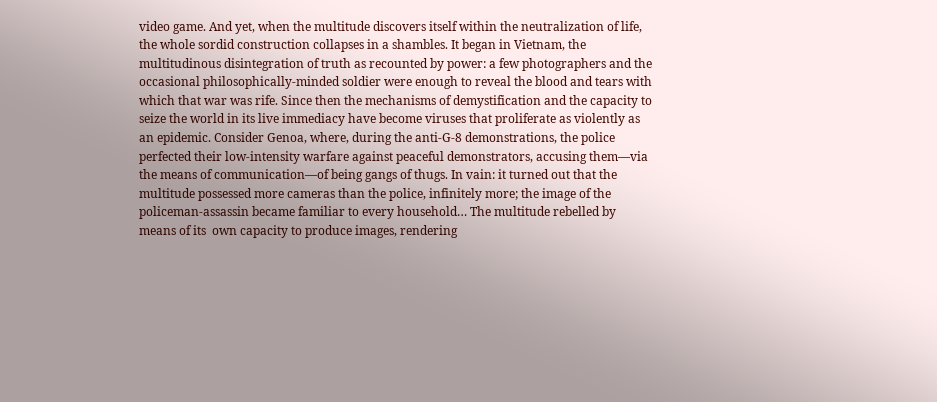video game. And yet, when the multitude discovers itself within the neutralization of life, the whole sordid construction collapses in a shambles. It began in Vietnam, the multitudinous disintegration of truth as recounted by power: a few photographers and the occasional philosophically-minded soldier were enough to reveal the blood and tears with which that war was rife. Since then the mechanisms of demystification and the capacity to seize the world in its live immediacy have become viruses that proliferate as violently as an epidemic. Consider Genoa, where, during the anti-G-8 demonstrations, the police perfected their low-intensity warfare against peaceful demonstrators, accusing them—via the means of communication—of being gangs of thugs. In vain: it turned out that the multitude possessed more cameras than the police, infinitely more; the image of the policeman-assassin became familiar to every household… The multitude rebelled by means of its  own capacity to produce images, rendering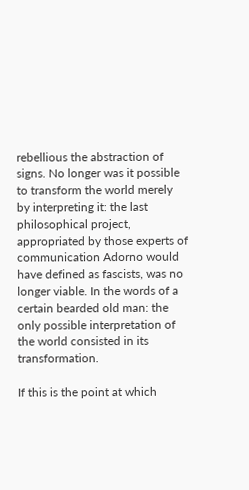rebellious the abstraction of signs. No longer was it possible to transform the world merely by interpreting it: the last philosophical project, appropriated by those experts of communication Adorno would have defined as fascists, was no longer viable. In the words of a certain bearded old man: the only possible interpretation of the world consisted in its transformation.

If this is the point at which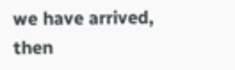we have arrived, then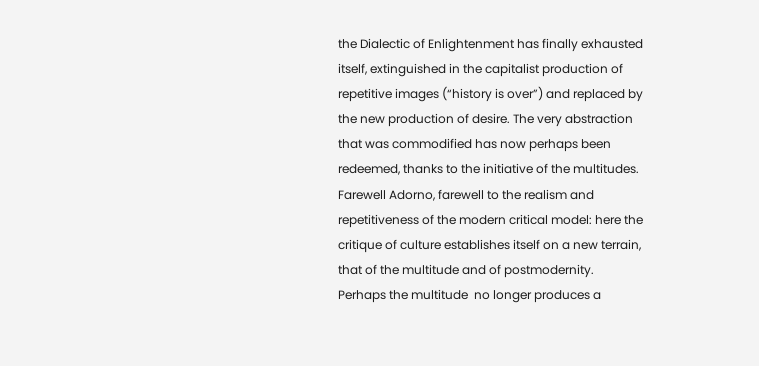the Dialectic of Enlightenment has finally exhausted itself, extinguished in the capitalist production of repetitive images (“history is over”) and replaced by the new production of desire. The very abstraction that was commodified has now perhaps been redeemed, thanks to the initiative of the multitudes. Farewell Adorno, farewell to the realism and repetitiveness of the modern critical model: here the critique of culture establishes itself on a new terrain, that of the multitude and of postmodernity. Perhaps the multitude  no longer produces a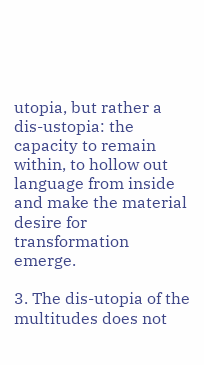utopia, but rather a dis-ustopia: the capacity to remain within, to hollow out language from inside and make the material desire for transformation emerge.

3. The dis-utopia of the multitudes does not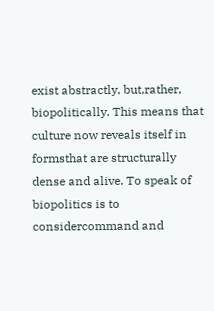exist abstractly, but,rather, biopolitically. This means that culture now reveals itself in formsthat are structurally dense and alive. To speak of biopolitics is to considercommand and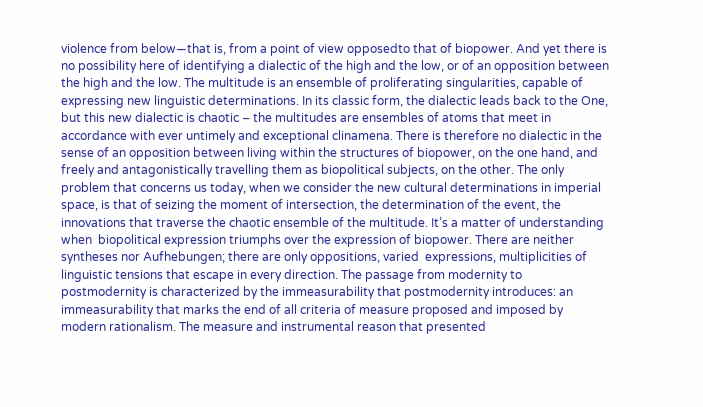violence from below—that is, from a point of view opposedto that of biopower. And yet there is no possibility here of identifying a dialectic of the high and the low, or of an opposition between the high and the low. The multitude is an ensemble of proliferating singularities, capable of expressing new linguistic determinations. In its classic form, the dialectic leads back to the One, but this new dialectic is chaotic – the multitudes are ensembles of atoms that meet in accordance with ever untimely and exceptional clinamena. There is therefore no dialectic in the sense of an opposition between living within the structures of biopower, on the one hand, and freely and antagonistically travelling them as biopolitical subjects, on the other. The only problem that concerns us today, when we consider the new cultural determinations in imperial space, is that of seizing the moment of intersection, the determination of the event, the innovations that traverse the chaotic ensemble of the multitude. It’s a matter of understanding when  biopolitical expression triumphs over the expression of biopower. There are neither syntheses nor Aufhebungen; there are only oppositions, varied  expressions, multiplicities of linguistic tensions that escape in every direction. The passage from modernity to postmodernity is characterized by the immeasurability that postmodernity introduces: an immeasurability that marks the end of all criteria of measure proposed and imposed by modern rationalism. The measure and instrumental reason that presented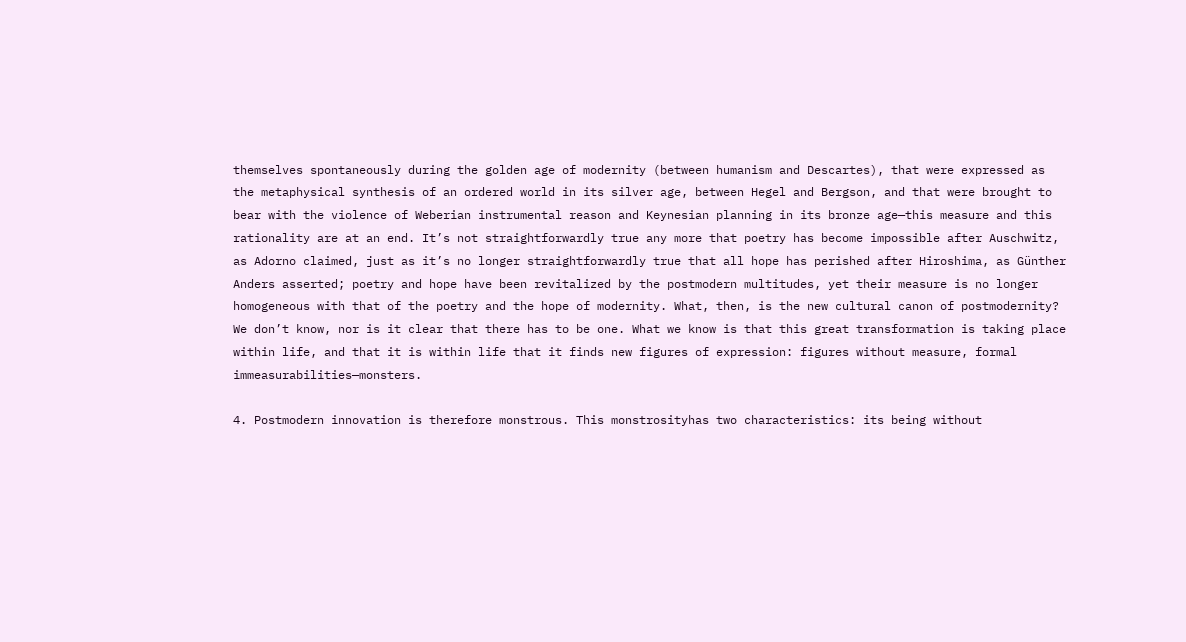themselves spontaneously during the golden age of modernity (between humanism and Descartes), that were expressed as the metaphysical synthesis of an ordered world in its silver age, between Hegel and Bergson, and that were brought to bear with the violence of Weberian instrumental reason and Keynesian planning in its bronze age—this measure and this rationality are at an end. It’s not straightforwardly true any more that poetry has become impossible after Auschwitz, as Adorno claimed, just as it’s no longer straightforwardly true that all hope has perished after Hiroshima, as Günther Anders asserted; poetry and hope have been revitalized by the postmodern multitudes, yet their measure is no longer homogeneous with that of the poetry and the hope of modernity. What, then, is the new cultural canon of postmodernity? We don’t know, nor is it clear that there has to be one. What we know is that this great transformation is taking place within life, and that it is within life that it finds new figures of expression: figures without measure, formal immeasurabilities—monsters.

4. Postmodern innovation is therefore monstrous. This monstrosityhas two characteristics: its being without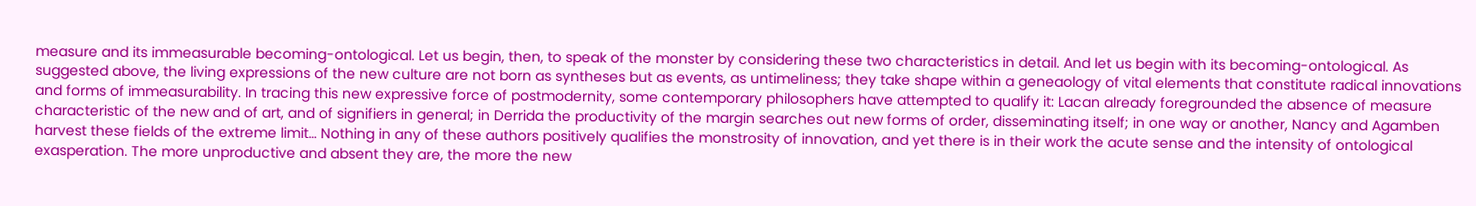measure and its immeasurable becoming-ontological. Let us begin, then, to speak of the monster by considering these two characteristics in detail. And let us begin with its becoming-ontological. As suggested above, the living expressions of the new culture are not born as syntheses but as events, as untimeliness; they take shape within a geneaology of vital elements that constitute radical innovations and forms of immeasurability. In tracing this new expressive force of postmodernity, some contemporary philosophers have attempted to qualify it: Lacan already foregrounded the absence of measure characteristic of the new and of art, and of signifiers in general; in Derrida the productivity of the margin searches out new forms of order, disseminating itself; in one way or another, Nancy and Agamben harvest these fields of the extreme limit… Nothing in any of these authors positively qualifies the monstrosity of innovation, and yet there is in their work the acute sense and the intensity of ontological exasperation. The more unproductive and absent they are, the more the new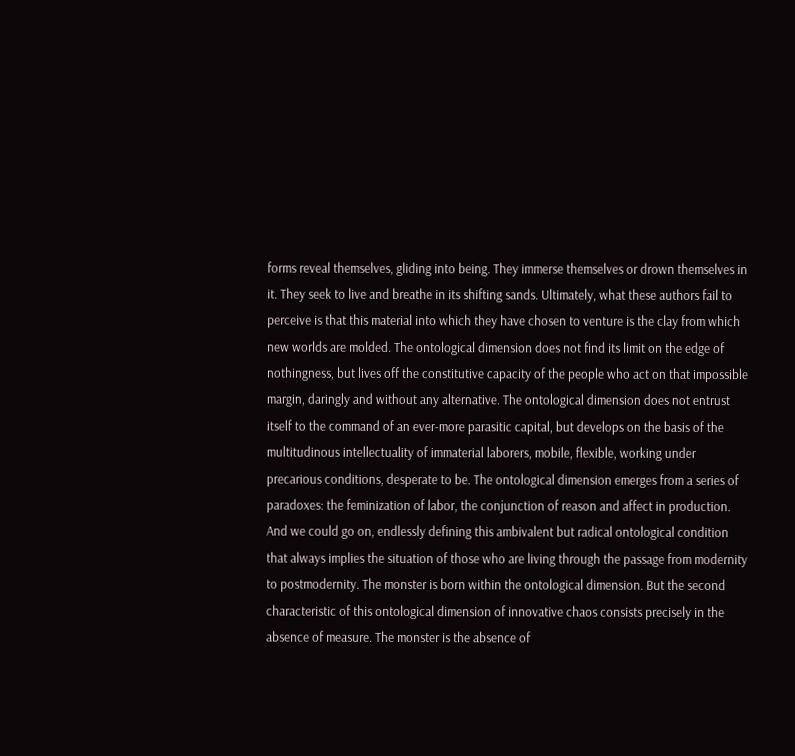forms reveal themselves, gliding into being. They immerse themselves or drown themselves in it. They seek to live and breathe in its shifting sands. Ultimately, what these authors fail to perceive is that this material into which they have chosen to venture is the clay from which new worlds are molded. The ontological dimension does not find its limit on the edge of nothingness, but lives off the constitutive capacity of the people who act on that impossible margin, daringly and without any alternative. The ontological dimension does not entrust itself to the command of an ever-more parasitic capital, but develops on the basis of the multitudinous intellectuality of immaterial laborers, mobile, flexible, working under precarious conditions, desperate to be. The ontological dimension emerges from a series of paradoxes: the feminization of labor, the conjunction of reason and affect in production. And we could go on, endlessly defining this ambivalent but radical ontological condition that always implies the situation of those who are living through the passage from modernity to postmodernity. The monster is born within the ontological dimension. But the second characteristic of this ontological dimension of innovative chaos consists precisely in the absence of measure. The monster is the absence of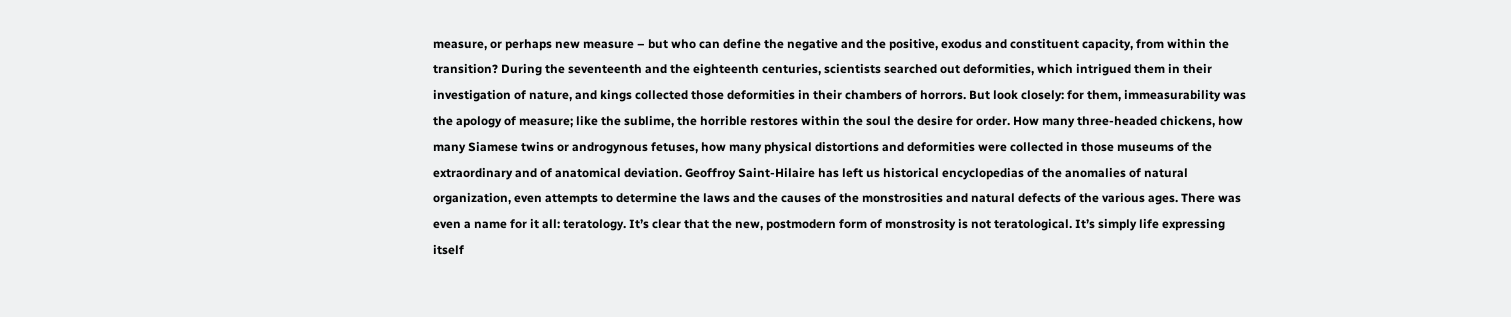measure, or perhaps new measure – but who can define the negative and the positive, exodus and constituent capacity, from within the transition? During the seventeenth and the eighteenth centuries, scientists searched out deformities, which intrigued them in their investigation of nature, and kings collected those deformities in their chambers of horrors. But look closely: for them, immeasurability was the apology of measure; like the sublime, the horrible restores within the soul the desire for order. How many three-headed chickens, how many Siamese twins or androgynous fetuses, how many physical distortions and deformities were collected in those museums of the extraordinary and of anatomical deviation. Geoffroy Saint-Hilaire has left us historical encyclopedias of the anomalies of natural organization, even attempts to determine the laws and the causes of the monstrosities and natural defects of the various ages. There was even a name for it all: teratology. It’s clear that the new, postmodern form of monstrosity is not teratological. It’s simply life expressing itself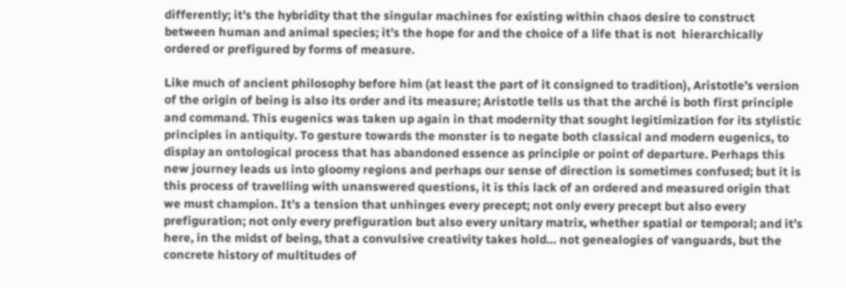differently; it’s the hybridity that the singular machines for existing within chaos desire to construct between human and animal species; it’s the hope for and the choice of a life that is not  hierarchically ordered or prefigured by forms of measure.

Like much of ancient philosophy before him (at least the part of it consigned to tradition), Aristotle’s version of the origin of being is also its order and its measure; Aristotle tells us that the arché is both first principle and command. This eugenics was taken up again in that modernity that sought legitimization for its stylistic principles in antiquity. To gesture towards the monster is to negate both classical and modern eugenics, to display an ontological process that has abandoned essence as principle or point of departure. Perhaps this new journey leads us into gloomy regions and perhaps our sense of direction is sometimes confused; but it is this process of travelling with unanswered questions, it is this lack of an ordered and measured origin that we must champion. It’s a tension that unhinges every precept; not only every precept but also every prefiguration; not only every prefiguration but also every unitary matrix, whether spatial or temporal; and it’s here, in the midst of being, that a convulsive creativity takes hold… not genealogies of vanguards, but the concrete history of multitudes of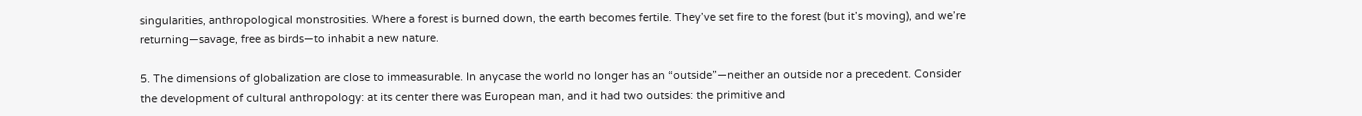singularities, anthropological monstrosities. Where a forest is burned down, the earth becomes fertile. They’ve set fire to the forest (but it’s moving), and we’re returning—savage, free as birds—to inhabit a new nature.

5. The dimensions of globalization are close to immeasurable. In anycase the world no longer has an “outside”—neither an outside nor a precedent. Consider the development of cultural anthropology: at its center there was European man, and it had two outsides: the primitive and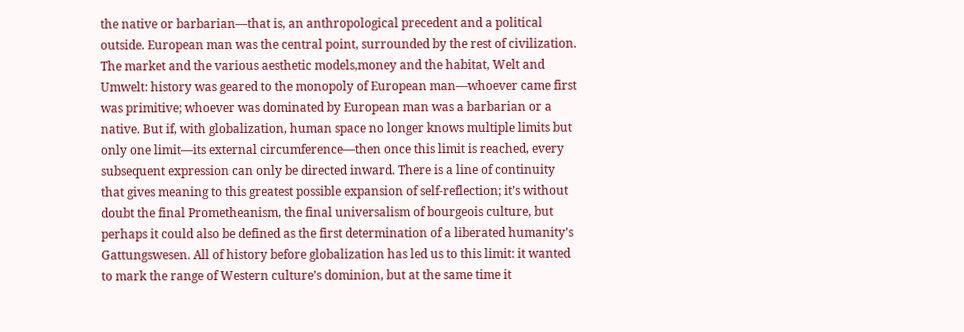the native or barbarian—that is, an anthropological precedent and a political outside. European man was the central point, surrounded by the rest of civilization. The market and the various aesthetic models,money and the habitat, Welt and Umwelt: history was geared to the monopoly of European man—whoever came first was primitive; whoever was dominated by European man was a barbarian or a native. But if, with globalization, human space no longer knows multiple limits but only one limit—its external circumference—then once this limit is reached, every subsequent expression can only be directed inward. There is a line of continuity that gives meaning to this greatest possible expansion of self-reflection; it’s without doubt the final Prometheanism, the final universalism of bourgeois culture, but perhaps it could also be defined as the first determination of a liberated humanity’s Gattungswesen. All of history before globalization has led us to this limit: it wanted to mark the range of Western culture’s dominion, but at the same time it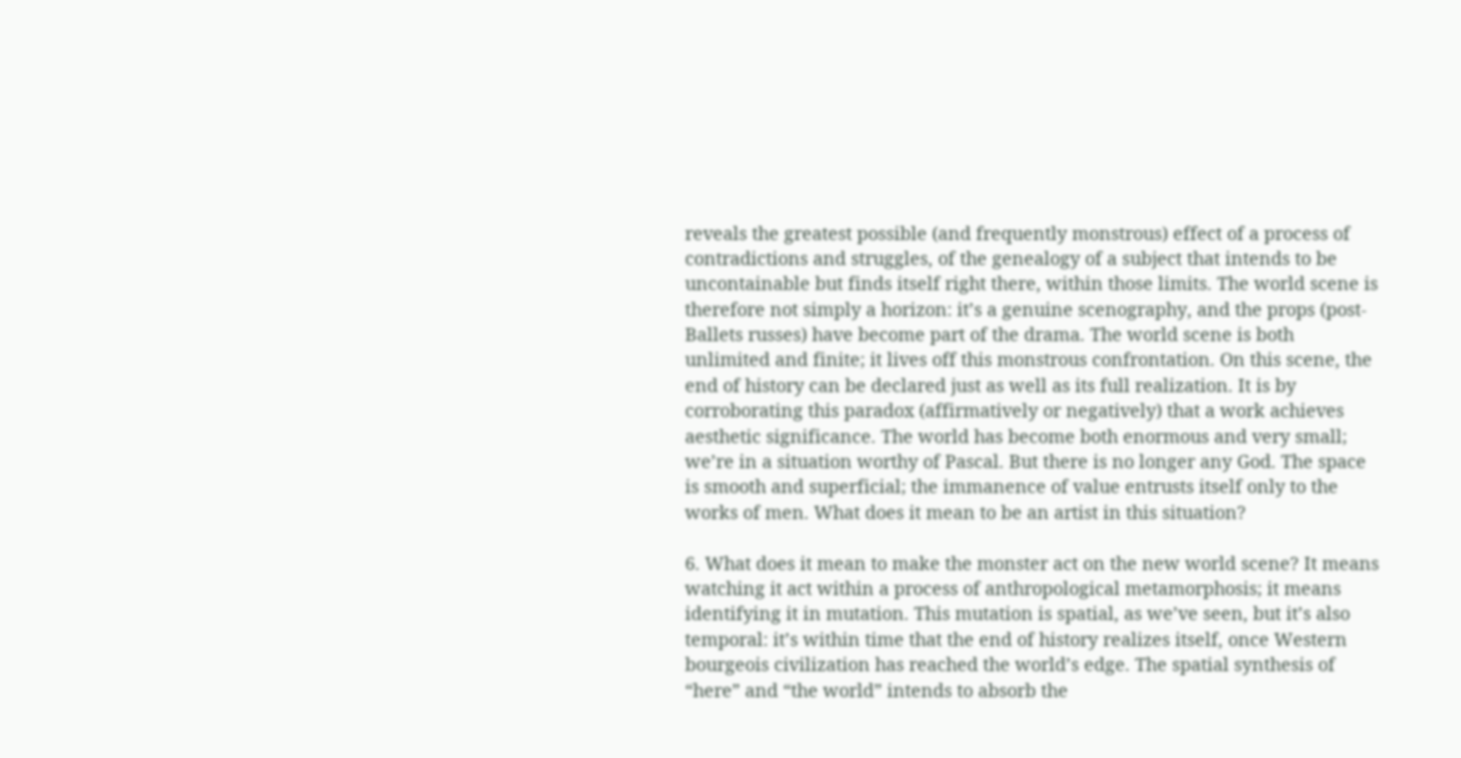reveals the greatest possible (and frequently monstrous) effect of a process of contradictions and struggles, of the genealogy of a subject that intends to be uncontainable but finds itself right there, within those limits. The world scene is therefore not simply a horizon: it’s a genuine scenography, and the props (post-Ballets russes) have become part of the drama. The world scene is both unlimited and finite; it lives off this monstrous confrontation. On this scene, the end of history can be declared just as well as its full realization. It is by corroborating this paradox (affirmatively or negatively) that a work achieves aesthetic significance. The world has become both enormous and very small; we’re in a situation worthy of Pascal. But there is no longer any God. The space is smooth and superficial; the immanence of value entrusts itself only to the works of men. What does it mean to be an artist in this situation?

6. What does it mean to make the monster act on the new world scene? It means watching it act within a process of anthropological metamorphosis; it means identifying it in mutation. This mutation is spatial, as we’ve seen, but it’s also temporal: it’s within time that the end of history realizes itself, once Western bourgeois civilization has reached the world’s edge. The spatial synthesis of “here” and “the world” intends to absorb the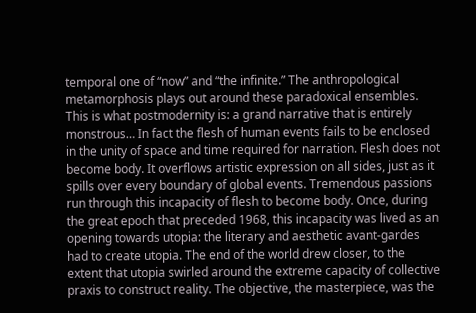temporal one of “now” and “the infinite.” The anthropological metamorphosis plays out around these paradoxical ensembles. This is what postmodernity is: a grand narrative that is entirely monstrous… In fact the flesh of human events fails to be enclosed in the unity of space and time required for narration. Flesh does not become body. It overflows artistic expression on all sides, just as it spills over every boundary of global events. Tremendous passions run through this incapacity of flesh to become body. Once, during the great epoch that preceded 1968, this incapacity was lived as an opening towards utopia: the literary and aesthetic avant-gardes had to create utopia. The end of the world drew closer, to the extent that utopia swirled around the extreme capacity of collective praxis to construct reality. The objective, the masterpiece, was the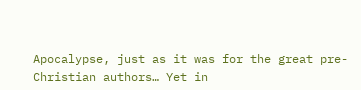Apocalypse, just as it was for the great pre-Christian authors… Yet in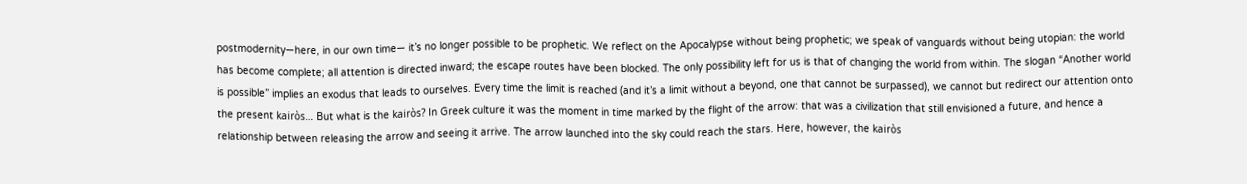postmodernity—here, in our own time— it’s no longer possible to be prophetic. We reflect on the Apocalypse without being prophetic; we speak of vanguards without being utopian: the world has become complete; all attention is directed inward; the escape routes have been blocked. The only possibility left for us is that of changing the world from within. The slogan “Another world is possible” implies an exodus that leads to ourselves. Every time the limit is reached (and it’s a limit without a beyond, one that cannot be surpassed), we cannot but redirect our attention onto the present kairòs… But what is the kairòs? In Greek culture it was the moment in time marked by the flight of the arrow: that was a civilization that still envisioned a future, and hence a relationship between releasing the arrow and seeing it arrive. The arrow launched into the sky could reach the stars. Here, however, the kairòs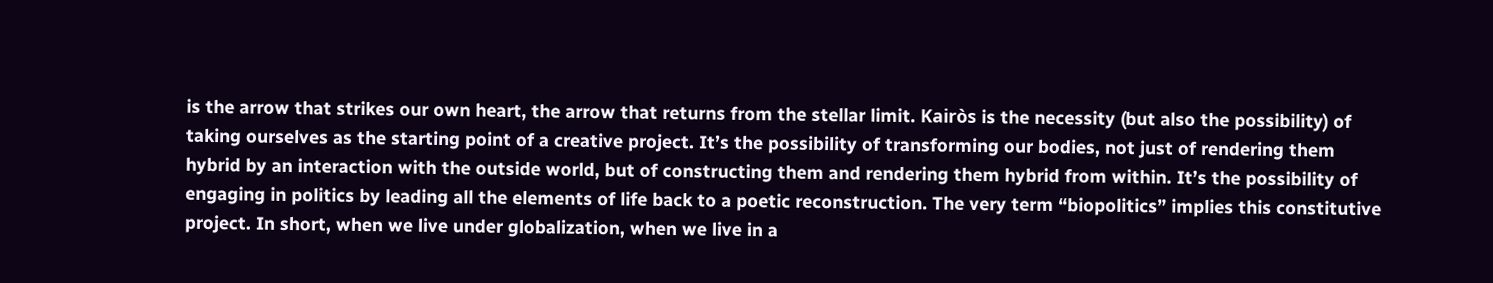is the arrow that strikes our own heart, the arrow that returns from the stellar limit. Kairòs is the necessity (but also the possibility) of taking ourselves as the starting point of a creative project. It’s the possibility of transforming our bodies, not just of rendering them hybrid by an interaction with the outside world, but of constructing them and rendering them hybrid from within. It’s the possibility of engaging in politics by leading all the elements of life back to a poetic reconstruction. The very term “biopolitics” implies this constitutive project. In short, when we live under globalization, when we live in a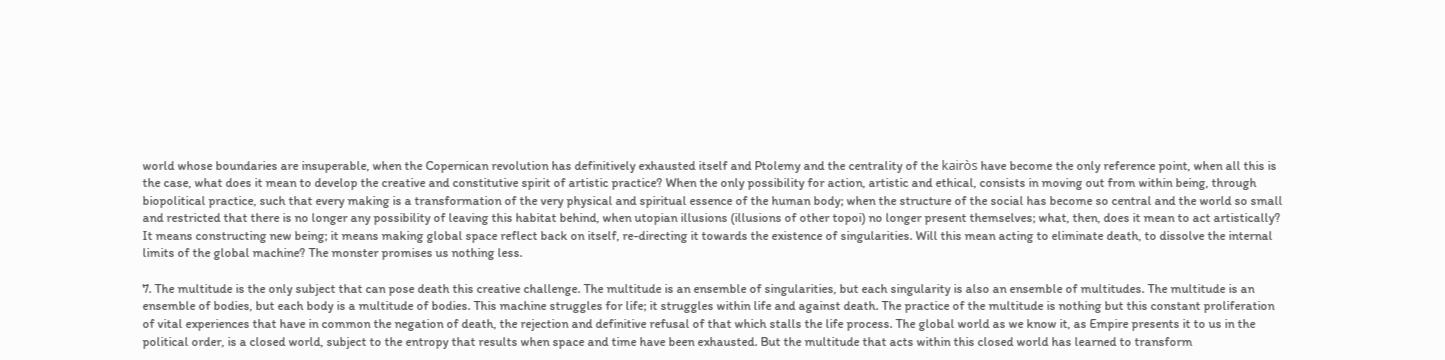world whose boundaries are insuperable, when the Copernican revolution has definitively exhausted itself and Ptolemy and the centrality of the kairòs have become the only reference point, when all this is the case, what does it mean to develop the creative and constitutive spirit of artistic practice? When the only possibility for action, artistic and ethical, consists in moving out from within being, through biopolitical practice, such that every making is a transformation of the very physical and spiritual essence of the human body; when the structure of the social has become so central and the world so small and restricted that there is no longer any possibility of leaving this habitat behind, when utopian illusions (illusions of other topoi) no longer present themselves; what, then, does it mean to act artistically? It means constructing new being; it means making global space reflect back on itself, re-directing it towards the existence of singularities. Will this mean acting to eliminate death, to dissolve the internal limits of the global machine? The monster promises us nothing less.

7. The multitude is the only subject that can pose death this creative challenge. The multitude is an ensemble of singularities, but each singularity is also an ensemble of multitudes. The multitude is an ensemble of bodies, but each body is a multitude of bodies. This machine struggles for life; it struggles within life and against death. The practice of the multitude is nothing but this constant proliferation of vital experiences that have in common the negation of death, the rejection and definitive refusal of that which stalls the life process. The global world as we know it, as Empire presents it to us in the political order, is a closed world, subject to the entropy that results when space and time have been exhausted. But the multitude that acts within this closed world has learned to transform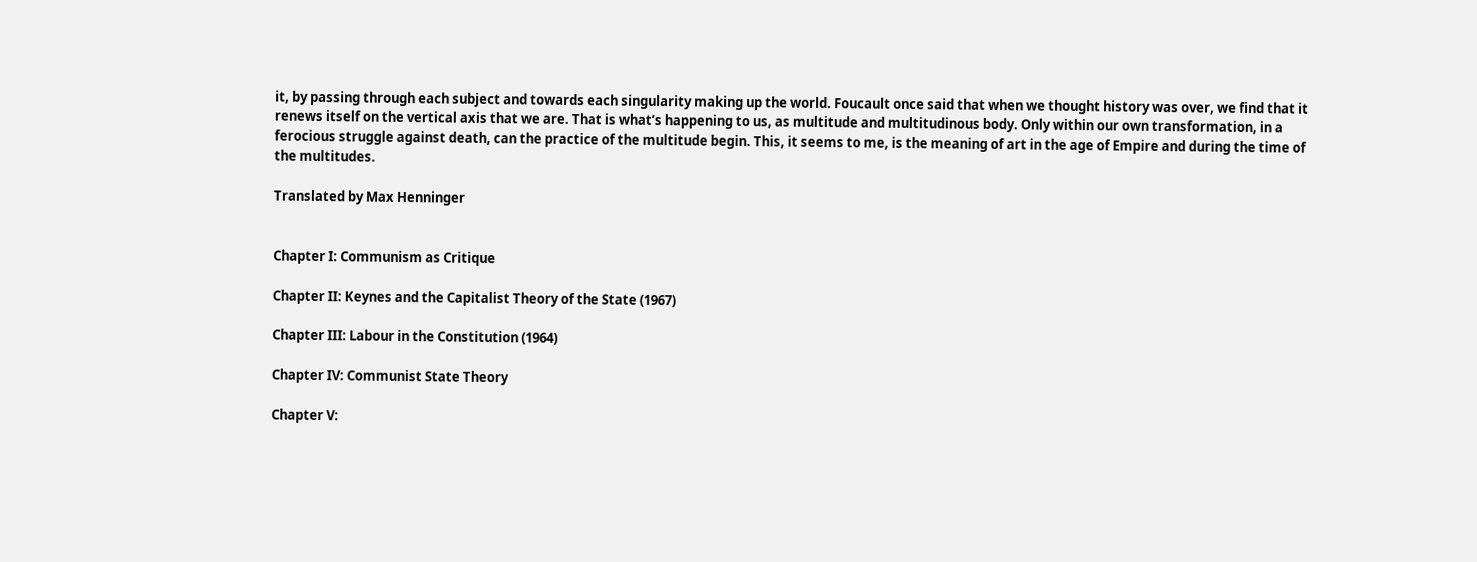it, by passing through each subject and towards each singularity making up the world. Foucault once said that when we thought history was over, we find that it renews itself on the vertical axis that we are. That is what’s happening to us, as multitude and multitudinous body. Only within our own transformation, in a ferocious struggle against death, can the practice of the multitude begin. This, it seems to me, is the meaning of art in the age of Empire and during the time of the multitudes.

Translated by Max Henninger


Chapter I: Communism as Critique

Chapter II: Keynes and the Capitalist Theory of the State (1967)

Chapter III: Labour in the Constitution (1964)

Chapter IV: Communist State Theory

Chapter V: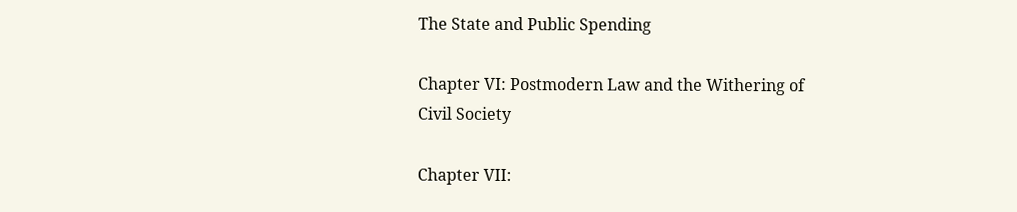The State and Public Spending

Chapter VI: Postmodern Law and the Withering of Civil Society

Chapter VII: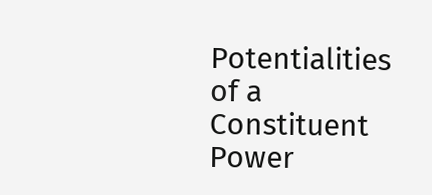Potentialities of a Constituent Power